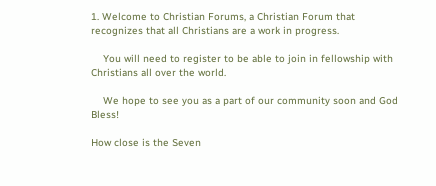1. Welcome to Christian Forums, a Christian Forum that recognizes that all Christians are a work in progress.

    You will need to register to be able to join in fellowship with Christians all over the world.

    We hope to see you as a part of our community soon and God Bless!

How close is the Seven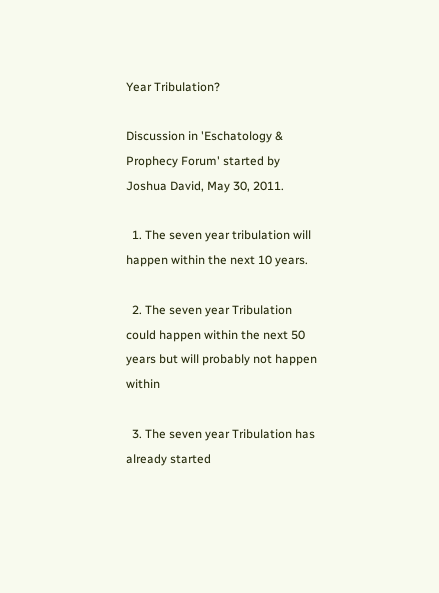Year Tribulation?

Discussion in 'Eschatology & Prophecy Forum' started by Joshua David, May 30, 2011.

  1. The seven year tribulation will happen within the next 10 years.

  2. The seven year Tribulation could happen within the next 50 years but will probably not happen within

  3. The seven year Tribulation has already started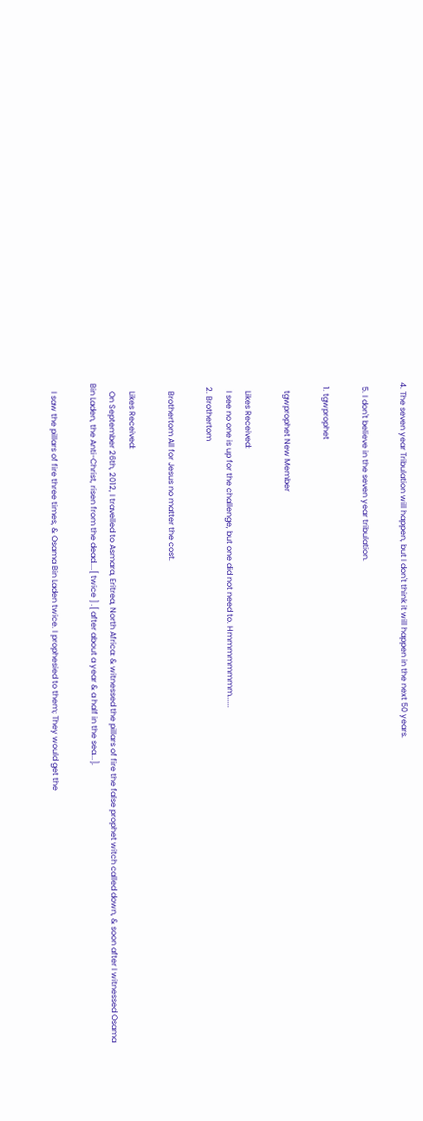4. The seven year Tribulation will happen, but I don't think it will happen in the next 50 years.

  5. I don't believe in the seven year tribulation.

  1. tgwprophet

    tgwprophet New Member

    Likes Received:
    I see no one is up for the challenge, but one did not need to. Hmmmmmmmm......
  2. Brothertom

    Brothertom All for Jesus no matter the cost.

    Likes Received:
    On September 26th, 2012, I travelled to Asmara, Eritrea, North Africa: & witnessed the pillars of fire the false prophet witch called down, & soon after I witnessed Osama Bin Laden, the Anti-Christ, risen from the dead....[ twice ] .[ after about a year & a half in the sea...].

    I saw the pillars of fire three times, & Osama Bin Laden twice. I prophesied to them; They would get the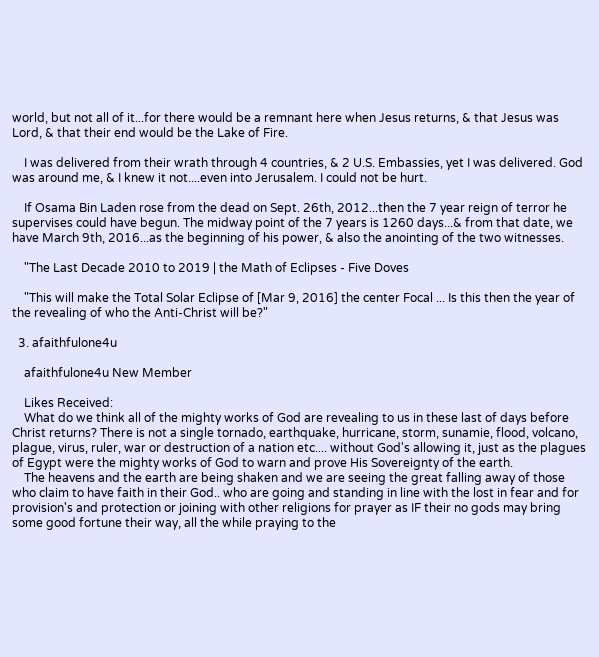world, but not all of it...for there would be a remnant here when Jesus returns, & that Jesus was Lord, & that their end would be the Lake of Fire.

    I was delivered from their wrath through 4 countries, & 2 U.S. Embassies, yet I was delivered. God was around me, & I knew it not....even into Jerusalem. I could not be hurt.

    If Osama Bin Laden rose from the dead on Sept. 26th, 2012...then the 7 year reign of terror he supervises could have begun. The midway point of the 7 years is 1260 days...& from that date, we have March 9th, 2016...as the beginning of his power, & also the anointing of the two witnesses.

    "The Last Decade 2010 to 2019 | the Math of Eclipses - Five Doves

    "This will make the Total Solar Eclipse of [Mar 9, 2016] the center Focal ... Is this then the year of the revealing of who the Anti-Christ will be?"

  3. afaithfulone4u

    afaithfulone4u New Member

    Likes Received:
    What do we think all of the mighty works of God are revealing to us in these last of days before Christ returns? There is not a single tornado, earthquake, hurricane, storm, sunamie, flood, volcano, plague, virus, ruler, war or destruction of a nation etc.... without God's allowing it, just as the plagues of Egypt were the mighty works of God to warn and prove His Sovereignty of the earth.
    The heavens and the earth are being shaken and we are seeing the great falling away of those who claim to have faith in their God.. who are going and standing in line with the lost in fear and for provision's and protection or joining with other religions for prayer as IF their no gods may bring some good fortune their way, all the while praying to the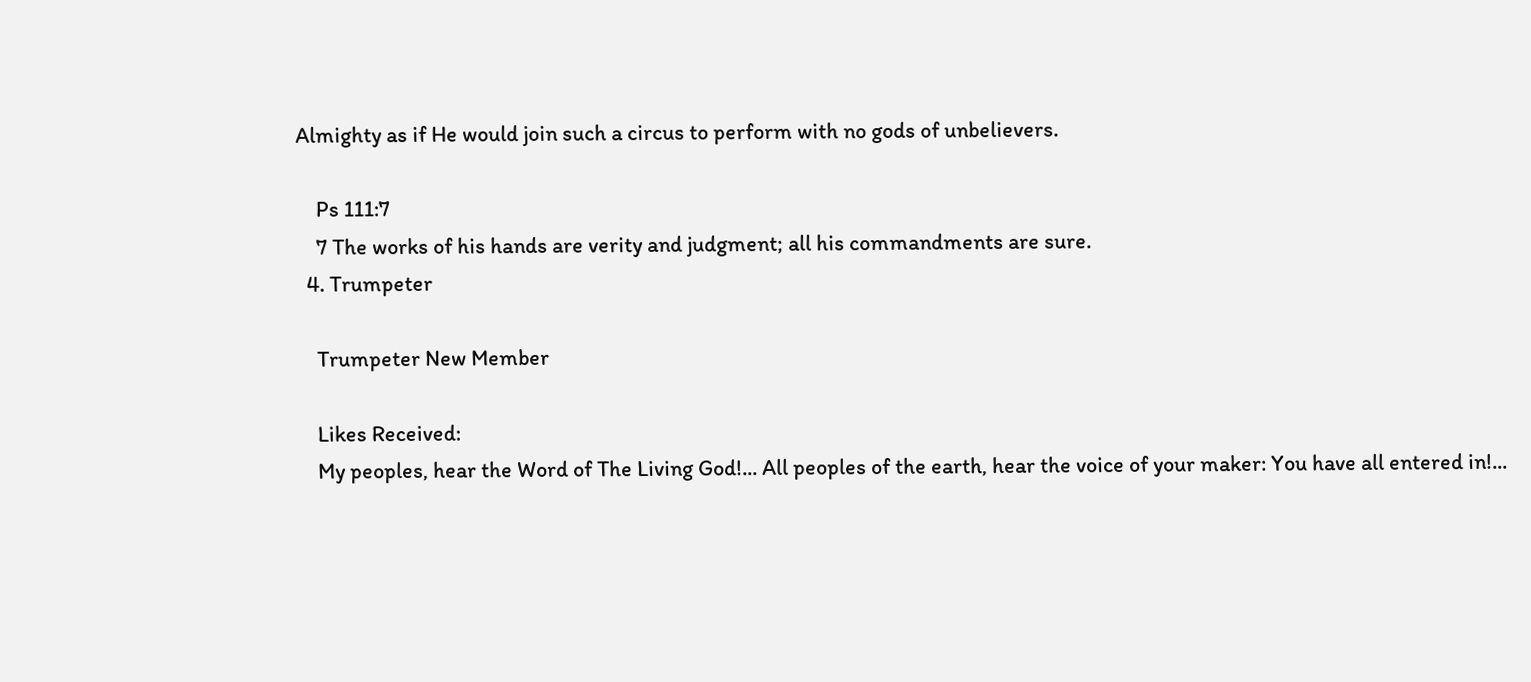Almighty as if He would join such a circus to perform with no gods of unbelievers.

    Ps 111:7
    7 The works of his hands are verity and judgment; all his commandments are sure.
  4. Trumpeter

    Trumpeter New Member

    Likes Received:
    My peoples, hear the Word of The Living God!... All peoples of the earth, hear the voice of your maker: You have all entered in!...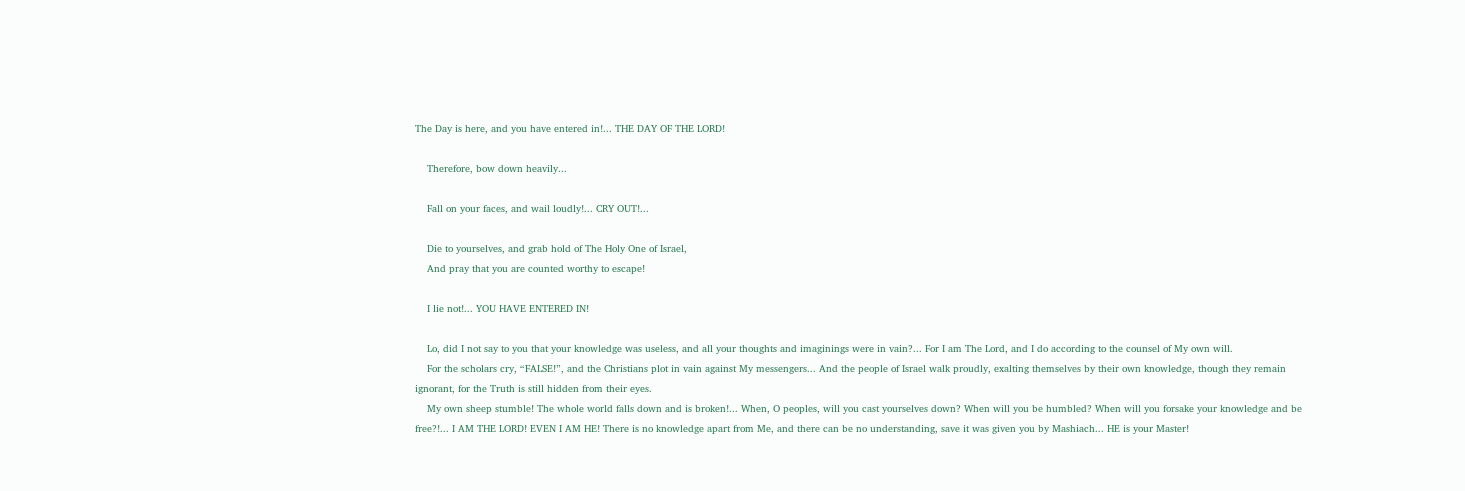The Day is here, and you have entered in!... THE DAY OF THE LORD!

    Therefore, bow down heavily...

    Fall on your faces, and wail loudly!... CRY OUT!...

    Die to yourselves, and grab hold of The Holy One of Israel,
    And pray that you are counted worthy to escape!

    I lie not!... YOU HAVE ENTERED IN!

    Lo, did I not say to you that your knowledge was useless, and all your thoughts and imaginings were in vain?... For I am The Lord, and I do according to the counsel of My own will.
    For the scholars cry, “FALSE!”, and the Christians plot in vain against My messengers... And the people of Israel walk proudly, exalting themselves by their own knowledge, though they remain ignorant, for the Truth is still hidden from their eyes.
    My own sheep stumble! The whole world falls down and is broken!... When, O peoples, will you cast yourselves down? When will you be humbled? When will you forsake your knowledge and be free?!... I AM THE LORD! EVEN I AM HE! There is no knowledge apart from Me, and there can be no understanding, save it was given you by Mashiach... HE is your Master!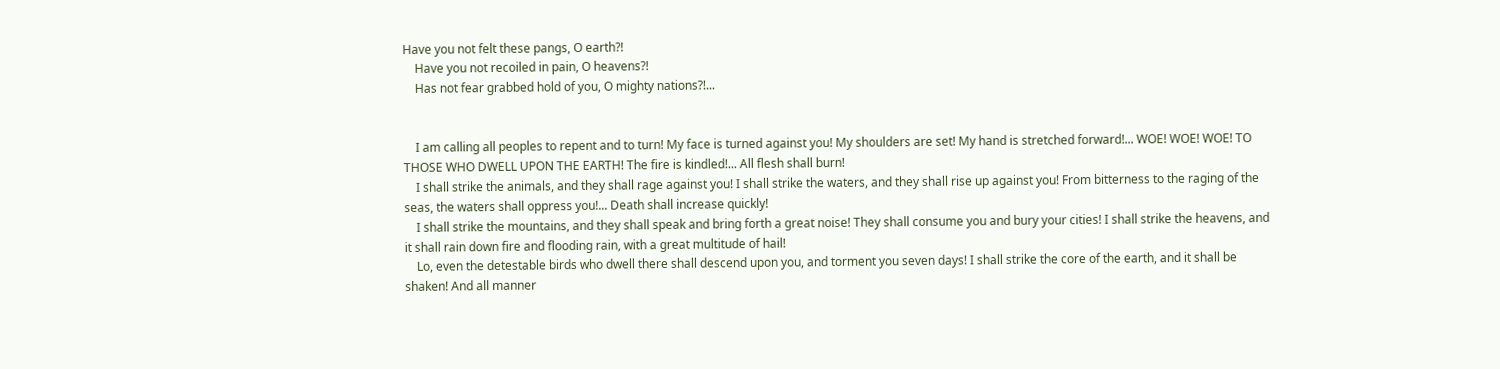Have you not felt these pangs, O earth?!
    Have you not recoiled in pain, O heavens?!
    Has not fear grabbed hold of you, O mighty nations?!...


    I am calling all peoples to repent and to turn! My face is turned against you! My shoulders are set! My hand is stretched forward!... WOE! WOE! WOE! TO THOSE WHO DWELL UPON THE EARTH! The fire is kindled!... All flesh shall burn!
    I shall strike the animals, and they shall rage against you! I shall strike the waters, and they shall rise up against you! From bitterness to the raging of the seas, the waters shall oppress you!... Death shall increase quickly!
    I shall strike the mountains, and they shall speak and bring forth a great noise! They shall consume you and bury your cities! I shall strike the heavens, and it shall rain down fire and flooding rain, with a great multitude of hail!
    Lo, even the detestable birds who dwell there shall descend upon you, and torment you seven days! I shall strike the core of the earth, and it shall be shaken! And all manner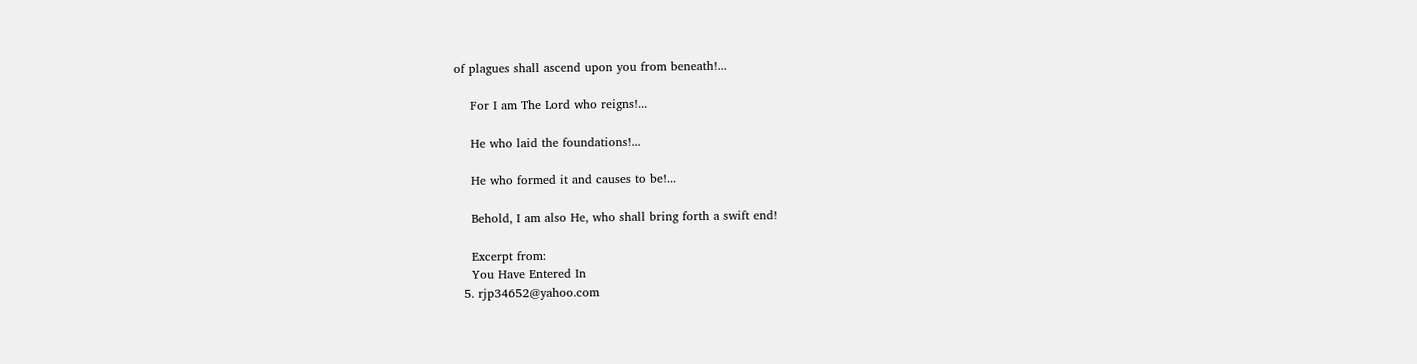of plagues shall ascend upon you from beneath!...

    For I am The Lord who reigns!...

    He who laid the foundations!...

    He who formed it and causes to be!...

    Behold, I am also He, who shall bring forth a swift end!

    Excerpt from:
    You Have Entered In
  5. rjp34652@yahoo.com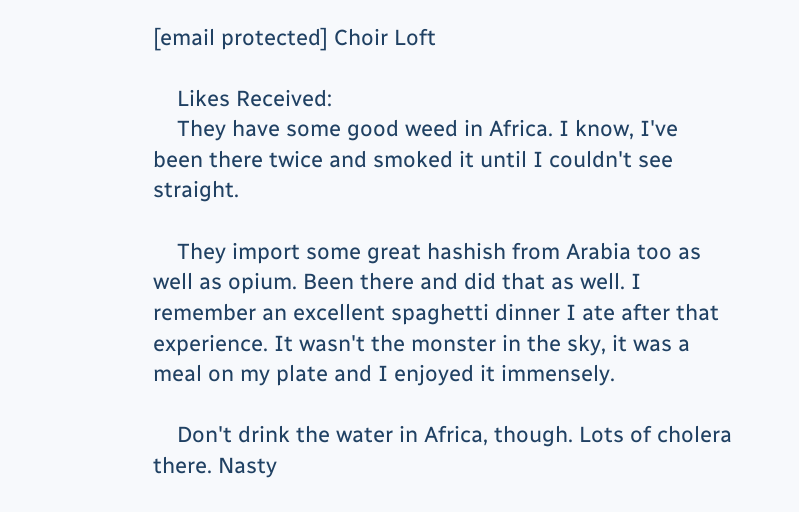[email protected] Choir Loft

    Likes Received:
    They have some good weed in Africa. I know, I've been there twice and smoked it until I couldn't see straight.

    They import some great hashish from Arabia too as well as opium. Been there and did that as well. I remember an excellent spaghetti dinner I ate after that experience. It wasn't the monster in the sky, it was a meal on my plate and I enjoyed it immensely.

    Don't drink the water in Africa, though. Lots of cholera there. Nasty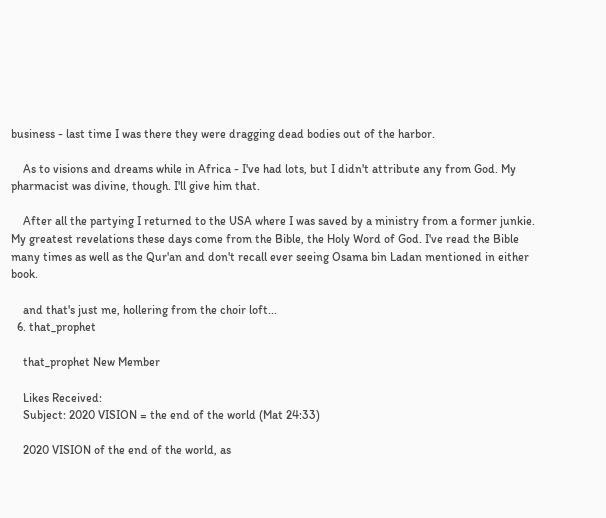business - last time I was there they were dragging dead bodies out of the harbor.

    As to visions and dreams while in Africa - I've had lots, but I didn't attribute any from God. My pharmacist was divine, though. I'll give him that.

    After all the partying I returned to the USA where I was saved by a ministry from a former junkie. My greatest revelations these days come from the Bible, the Holy Word of God. I've read the Bible many times as well as the Qur'an and don't recall ever seeing Osama bin Ladan mentioned in either book.

    and that's just me, hollering from the choir loft...
  6. that_prophet

    that_prophet New Member

    Likes Received:
    Subject: 2020 VISION = the end of the world (Mat 24:33)

    2020 VISION of the end of the world, as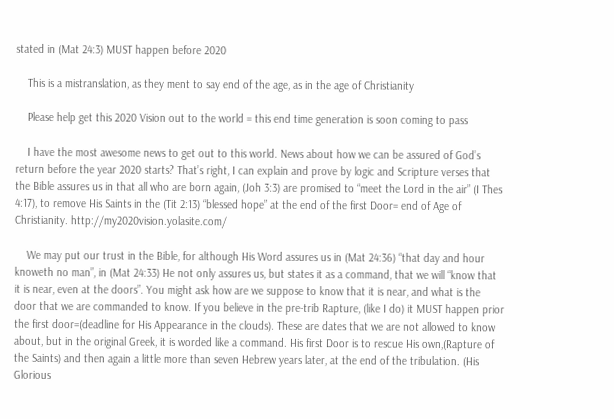stated in (Mat 24:3) MUST happen before 2020

    This is a mistranslation, as they ment to say end of the age, as in the age of Christianity

    Please help get this 2020 Vision out to the world = this end time generation is soon coming to pass

    I have the most awesome news to get out to this world. News about how we can be assured of God’s return before the year 2020 starts? That’s right, I can explain and prove by logic and Scripture verses that the Bible assures us in that all who are born again, (Joh 3:3) are promised to “meet the Lord in the air” (I Thes 4:17), to remove His Saints in the (Tit 2:13) “blessed hope” at the end of the first Door= end of Age of Christianity. http://my2020vision.yolasite.com/

    We may put our trust in the Bible, for although His Word assures us in (Mat 24:36) “that day and hour knoweth no man”, in (Mat 24:33) He not only assures us, but states it as a command, that we will “know that it is near, even at the doors”. You might ask how are we suppose to know that it is near, and what is the door that we are commanded to know. If you believe in the pre-trib Rapture, (like I do) it MUST happen prior the first door=(deadline for His Appearance in the clouds). These are dates that we are not allowed to know about, but in the original Greek, it is worded like a command. His first Door is to rescue His own,(Rapture of the Saints) and then again a little more than seven Hebrew years later, at the end of the tribulation. (His Glorious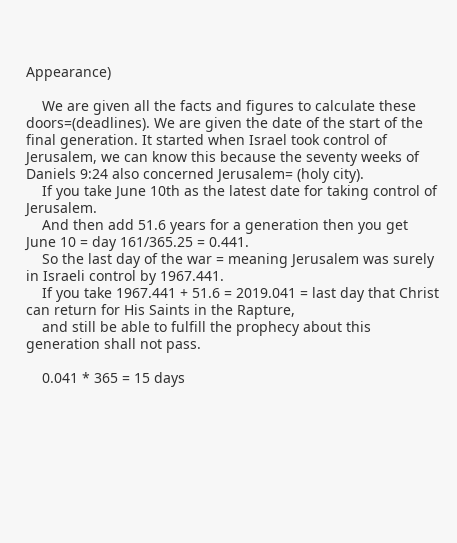Appearance)

    We are given all the facts and figures to calculate these doors=(deadlines). We are given the date of the start of the final generation. It started when Israel took control of Jerusalem, we can know this because the seventy weeks of Daniels 9:24 also concerned Jerusalem= (holy city).
    If you take June 10th as the latest date for taking control of Jerusalem.
    And then add 51.6 years for a generation then you get June 10 = day 161/365.25 = 0.441.
    So the last day of the war = meaning Jerusalem was surely in Israeli control by 1967.441.
    If you take 1967.441 + 51.6 = 2019.041 = last day that Christ can return for His Saints in the Rapture,
    and still be able to fulfill the prophecy about this generation shall not pass.

    0.041 * 365 = 15 days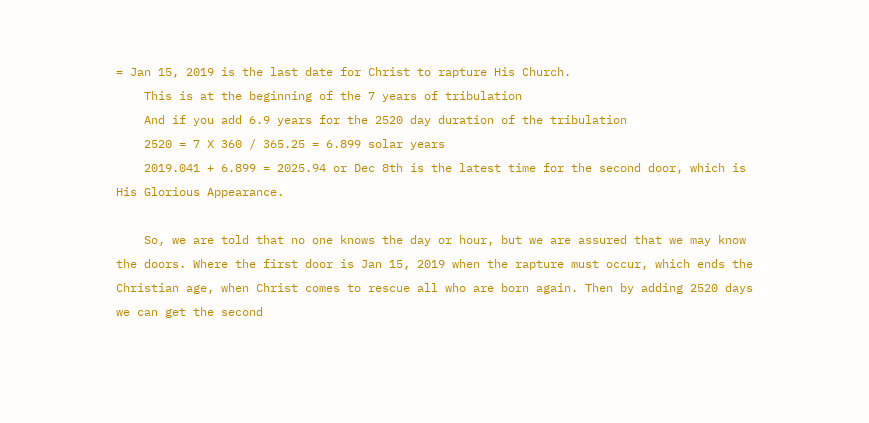= Jan 15, 2019 is the last date for Christ to rapture His Church.
    This is at the beginning of the 7 years of tribulation
    And if you add 6.9 years for the 2520 day duration of the tribulation
    2520 = 7 X 360 / 365.25 = 6.899 solar years
    2019.041 + 6.899 = 2025.94 or Dec 8th is the latest time for the second door, which is His Glorious Appearance.

    So, we are told that no one knows the day or hour, but we are assured that we may know the doors. Where the first door is Jan 15, 2019 when the rapture must occur, which ends the Christian age, when Christ comes to rescue all who are born again. Then by adding 2520 days we can get the second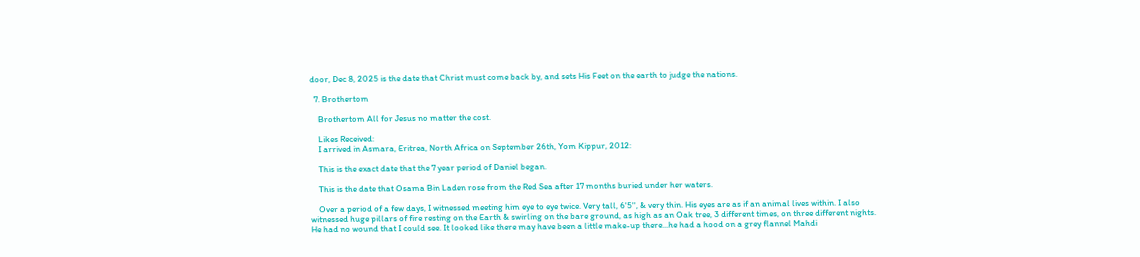door, Dec 8, 2025 is the date that Christ must come back by, and sets His Feet on the earth to judge the nations.

  7. Brothertom

    Brothertom All for Jesus no matter the cost.

    Likes Received:
    I arrived in Asmara, Eritrea, North Africa on September 26th, Yom Kippur, 2012:

    This is the exact date that the 7 year period of Daniel began.

    This is the date that Osama Bin Laden rose from the Red Sea after 17 months buried under her waters.

    Over a period of a few days, I witnessed meeting him eye to eye twice. Very tall, 6'5'', & very thin. His eyes are as if an animal lives within. I also witnessed huge pillars of fire resting on the Earth & swirling on the bare ground, as high as an Oak tree, 3 different times, on three different nights. He had no wound that I could see. It looked like there may have been a little make-up there...he had a hood on a grey flannel Mahdi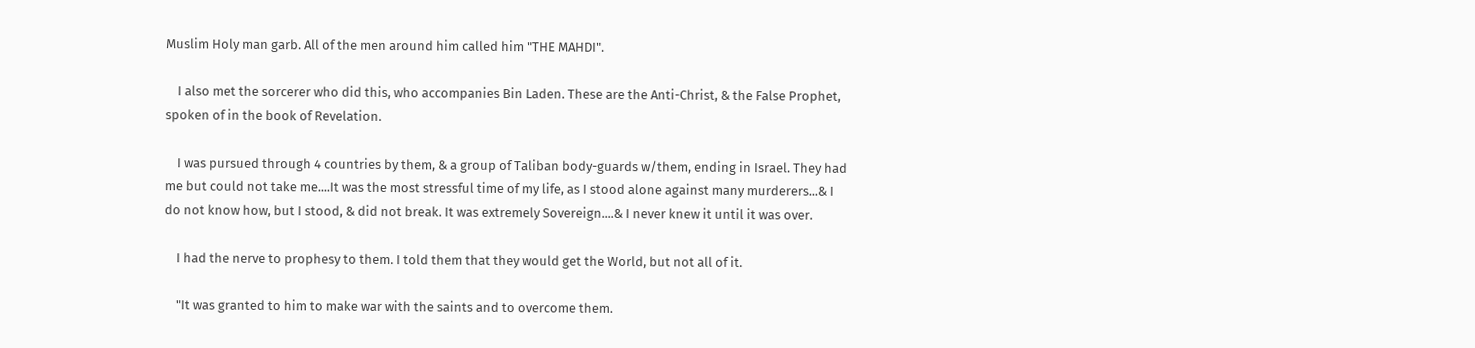Muslim Holy man garb. All of the men around him called him "THE MAHDI".

    I also met the sorcerer who did this, who accompanies Bin Laden. These are the Anti-Christ, & the False Prophet, spoken of in the book of Revelation.

    I was pursued through 4 countries by them, & a group of Taliban body-guards w/them, ending in Israel. They had me but could not take me....It was the most stressful time of my life, as I stood alone against many murderers...& I do not know how, but I stood, & did not break. It was extremely Sovereign....& I never knew it until it was over.

    I had the nerve to prophesy to them. I told them that they would get the World, but not all of it.

    "It was granted to him to make war with the saints and to overcome them.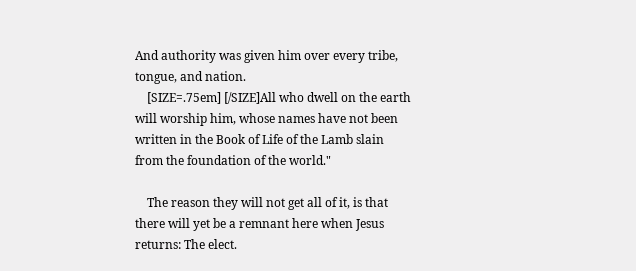And authority was given him over every tribe, tongue, and nation.
    [SIZE=.75em] [/SIZE]All who dwell on the earth will worship him, whose names have not been written in the Book of Life of the Lamb slain from the foundation of the world."

    The reason they will not get all of it, is that there will yet be a remnant here when Jesus returns: The elect.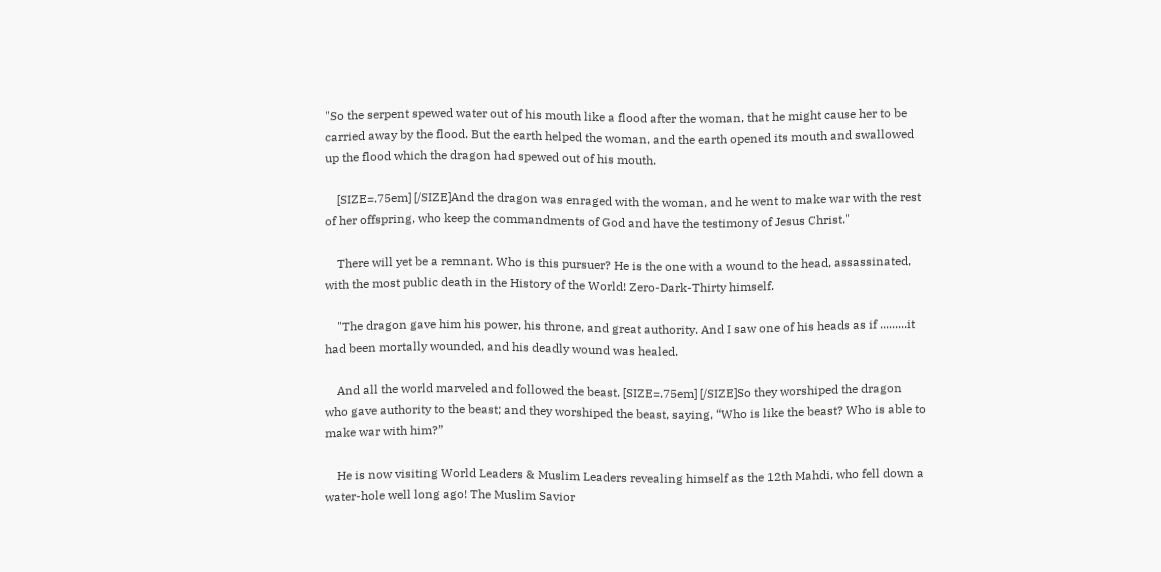"So the serpent spewed water out of his mouth like a flood after the woman, that he might cause her to be carried away by the flood. But the earth helped the woman, and the earth opened its mouth and swallowed up the flood which the dragon had spewed out of his mouth.

    [SIZE=.75em] [/SIZE]And the dragon was enraged with the woman, and he went to make war with the rest of her offspring, who keep the commandments of God and have the testimony of Jesus Christ."

    There will yet be a remnant. Who is this pursuer? He is the one with a wound to the head, assassinated, with the most public death in the History of the World! Zero-Dark-Thirty himself.

    "The dragon gave him his power, his throne, and great authority. And I saw one of his heads as if .........it had been mortally wounded, and his deadly wound was healed.

    And all the world marveled and followed the beast. [SIZE=.75em] [/SIZE]So they worshiped the dragon who gave authority to the beast; and they worshiped the beast, saying, “Who is like the beast? Who is able to make war with him?”

    He is now visiting World Leaders & Muslim Leaders revealing himself as the 12th Mahdi, who fell down a water-hole well long ago! The Muslim Savior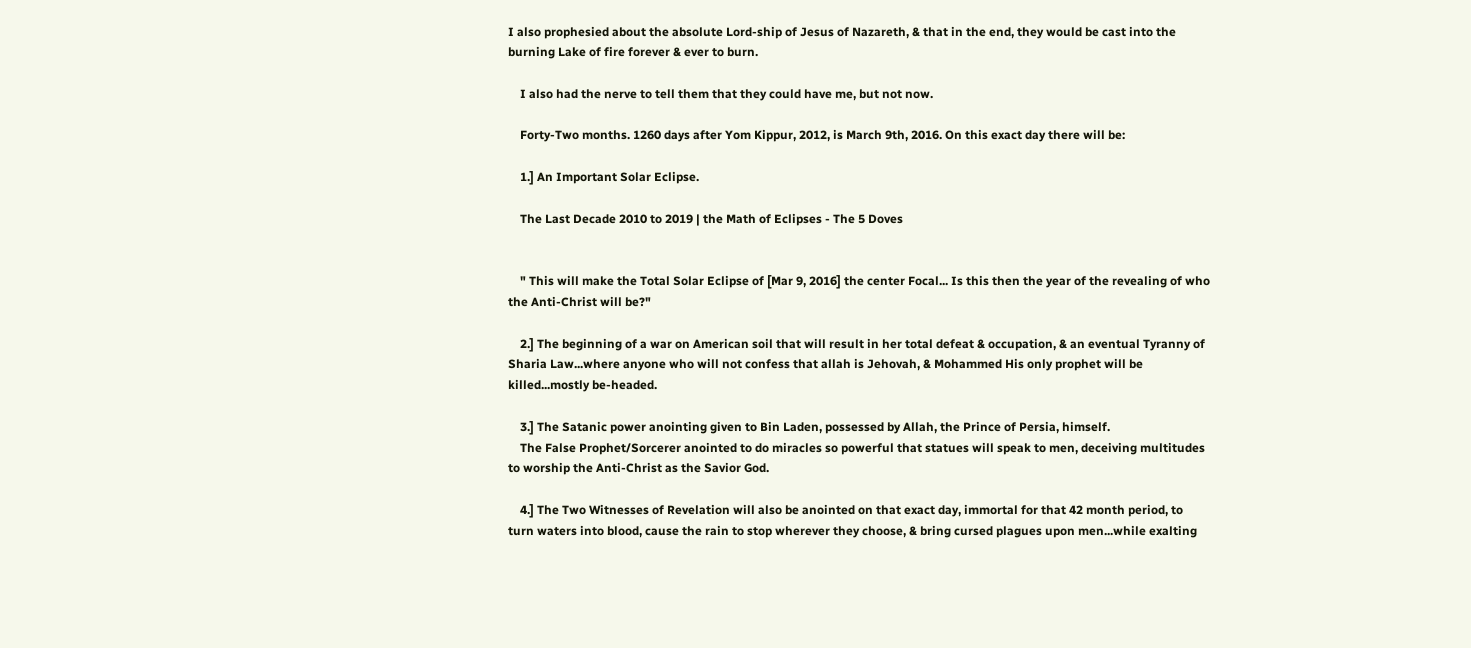I also prophesied about the absolute Lord-ship of Jesus of Nazareth, & that in the end, they would be cast into the burning Lake of fire forever & ever to burn.

    I also had the nerve to tell them that they could have me, but not now.

    Forty-Two months. 1260 days after Yom Kippur, 2012, is March 9th, 2016. On this exact day there will be:

    1.] An Important Solar Eclipse.

    The Last Decade 2010 to 2019 | the Math of Eclipses - The 5 Doves


    " This will make the Total Solar Eclipse of [Mar 9, 2016] the center Focal... Is this then the year of the revealing of who the Anti-Christ will be?"

    2.] The beginning of a war on American soil that will result in her total defeat & occupation, & an eventual Tyranny of Sharia Law...where anyone who will not confess that allah is Jehovah, & Mohammed His only prophet will be killed...mostly be-headed.

    3.] The Satanic power anointing given to Bin Laden, possessed by Allah, the Prince of Persia, himself.
    The False Prophet/Sorcerer anointed to do miracles so powerful that statues will speak to men, deceiving multitudes to worship the Anti-Christ as the Savior God.

    4.] The Two Witnesses of Revelation will also be anointed on that exact day, immortal for that 42 month period, to turn waters into blood, cause the rain to stop wherever they choose, & bring cursed plagues upon men...while exalting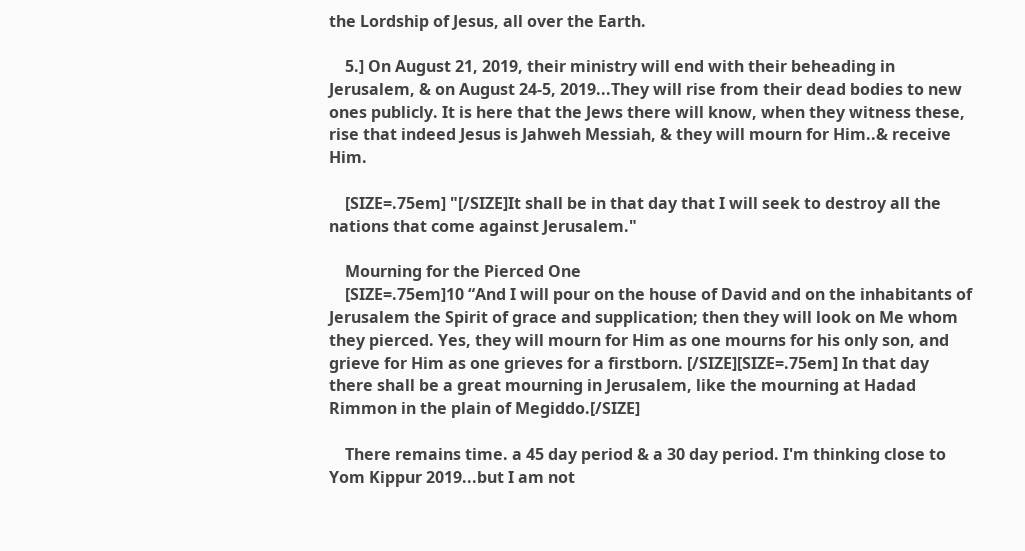the Lordship of Jesus, all over the Earth.

    5.] On August 21, 2019, their ministry will end with their beheading in Jerusalem, & on August 24-5, 2019...They will rise from their dead bodies to new ones publicly. It is here that the Jews there will know, when they witness these, rise that indeed Jesus is Jahweh Messiah, & they will mourn for Him..& receive Him.

    [SIZE=.75em] "[/SIZE]It shall be in that day that I will seek to destroy all the nations that come against Jerusalem."

    Mourning for the Pierced One
    [SIZE=.75em]10 “And I will pour on the house of David and on the inhabitants of Jerusalem the Spirit of grace and supplication; then they will look on Me whom they pierced. Yes, they will mourn for Him as one mourns for his only son, and grieve for Him as one grieves for a firstborn. [/SIZE][SIZE=.75em] In that day there shall be a great mourning in Jerusalem, like the mourning at Hadad Rimmon in the plain of Megiddo.[/SIZE]

    There remains time. a 45 day period & a 30 day period. I'm thinking close to Yom Kippur 2019...but I am not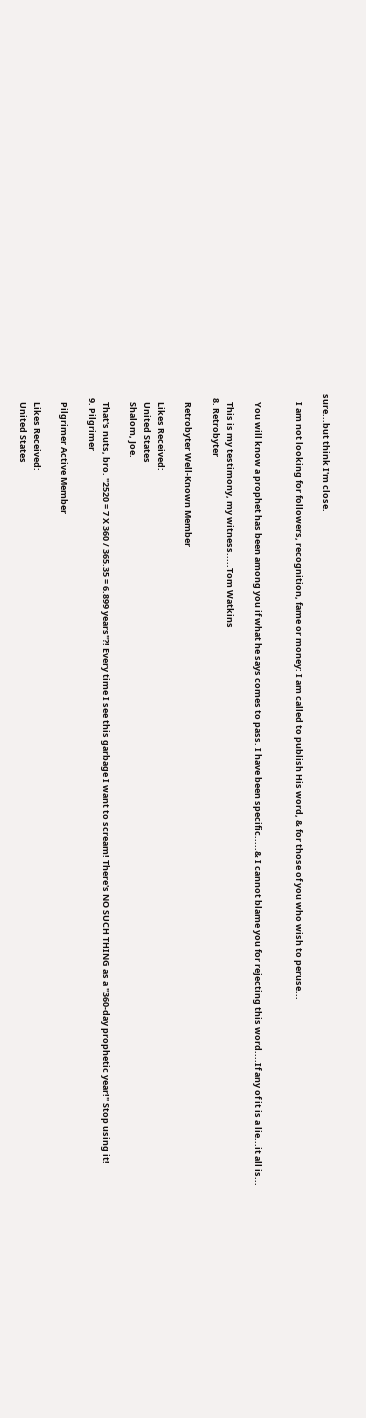sure...but think I'm close.

    I am not looking for followers, recognition, fame or money: I am called to publish His word, & for those of you who wish to peruse...


    You will know a prophet has been among you if what he says comes to pass. I have been specific.....& I cannot blame you for rejecting this word....If any of it is a lie...it all is...

    This is my testimony, my witness.....Tom Watkins
  8. Retrobyter

    Retrobyter Well-Known Member

    Likes Received:
    United States
    Shalom, Joe.

    That's nuts, bro. "2520 = 7 X 360 / 365.35 = 6.899 years"?! Every time I see this garbage I want to scream! There's NO SUCH THING as a "360-day prophetic year!" Stop using it!
  9. Pilgrimer

    Pilgrimer Active Member

    Likes Received:
    United States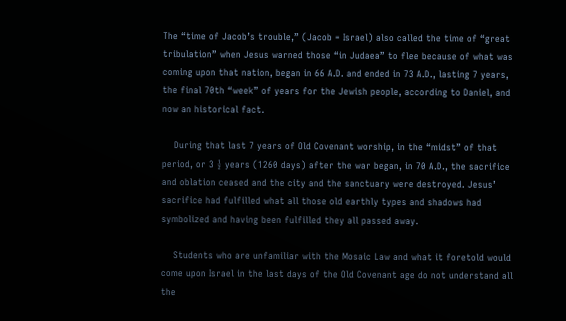The “time of Jacob’s trouble,” (Jacob = Israel) also called the time of “great tribulation” when Jesus warned those “in Judaea” to flee because of what was coming upon that nation, began in 66 A.D. and ended in 73 A.D., lasting 7 years, the final 70th “week” of years for the Jewish people, according to Daniel, and now an historical fact.

    During that last 7 years of Old Covenant worship, in the “midst” of that period, or 3 ½ years (1260 days) after the war began, in 70 A.D., the sacrifice and oblation ceased and the city and the sanctuary were destroyed. Jesus’ sacrifice had fulfilled what all those old earthly types and shadows had symbolized and having been fulfilled they all passed away.

    Students who are unfamiliar with the Mosaic Law and what it foretold would come upon Israel in the last days of the Old Covenant age do not understand all the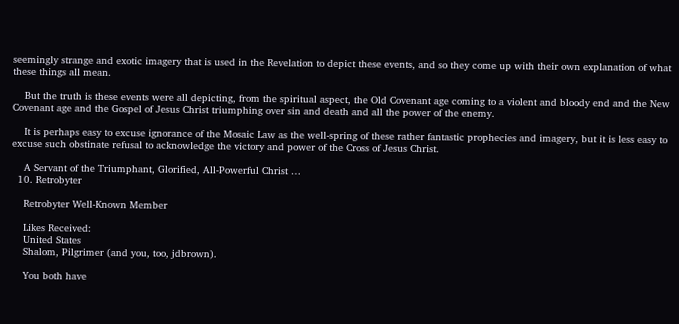seemingly strange and exotic imagery that is used in the Revelation to depict these events, and so they come up with their own explanation of what these things all mean.

    But the truth is these events were all depicting, from the spiritual aspect, the Old Covenant age coming to a violent and bloody end and the New Covenant age and the Gospel of Jesus Christ triumphing over sin and death and all the power of the enemy.

    It is perhaps easy to excuse ignorance of the Mosaic Law as the well-spring of these rather fantastic prophecies and imagery, but it is less easy to excuse such obstinate refusal to acknowledge the victory and power of the Cross of Jesus Christ.

    A Servant of the Triumphant, Glorified, All-Powerful Christ …
  10. Retrobyter

    Retrobyter Well-Known Member

    Likes Received:
    United States
    Shalom, Pilgrimer (and you, too, jdbrown).

    You both have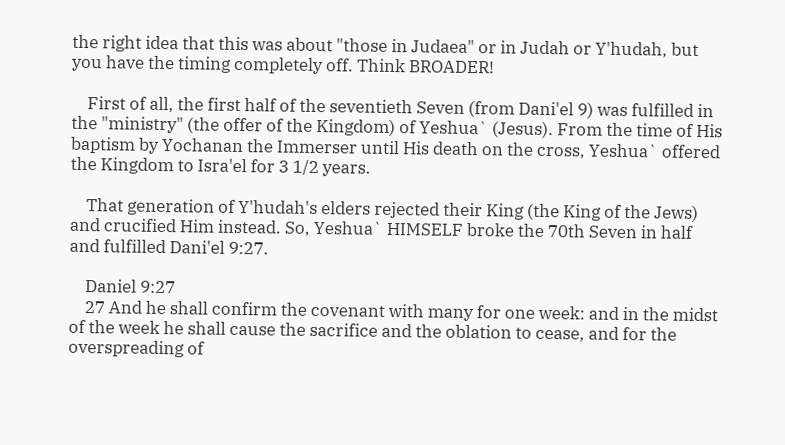the right idea that this was about "those in Judaea" or in Judah or Y'hudah, but you have the timing completely off. Think BROADER!

    First of all, the first half of the seventieth Seven (from Dani'el 9) was fulfilled in the "ministry" (the offer of the Kingdom) of Yeshua` (Jesus). From the time of His baptism by Yochanan the Immerser until His death on the cross, Yeshua` offered the Kingdom to Isra'el for 3 1/2 years.

    That generation of Y'hudah's elders rejected their King (the King of the Jews) and crucified Him instead. So, Yeshua` HIMSELF broke the 70th Seven in half and fulfilled Dani'el 9:27.

    Daniel 9:27
    27 And he shall confirm the covenant with many for one week: and in the midst of the week he shall cause the sacrifice and the oblation to cease, and for the overspreading of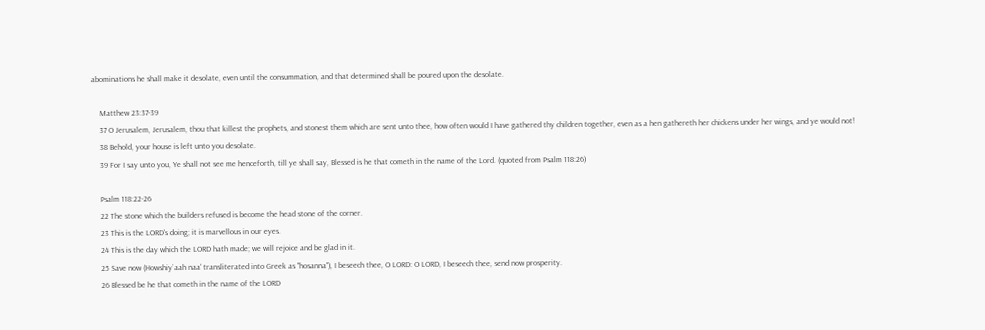abominations he shall make it desolate, even until the consummation, and that determined shall be poured upon the desolate.

    Matthew 23:37-39
    37 O Jerusalem, Jerusalem, thou that killest the prophets, and stonest them which are sent unto thee, how often would I have gathered thy children together, even as a hen gathereth her chickens under her wings, and ye would not!
    38 Behold, your house is left unto you desolate.
    39 For I say unto you, Ye shall not see me henceforth, till ye shall say, Blessed is he that cometh in the name of the Lord. (quoted from Psalm 118:26)

    Psalm 118:22-26
    22 The stone which the builders refused is become the head stone of the corner.
    23 This is the LORD's doing; it is marvellous in our eyes.
    24 This is the day which the LORD hath made; we will rejoice and be glad in it.
    25 Save now (Howshiy`aah naa' transliterated into Greek as "hosanna"), I beseech thee, O LORD: O LORD, I beseech thee, send now prosperity.
    26 Blessed be he that cometh in the name of the LORD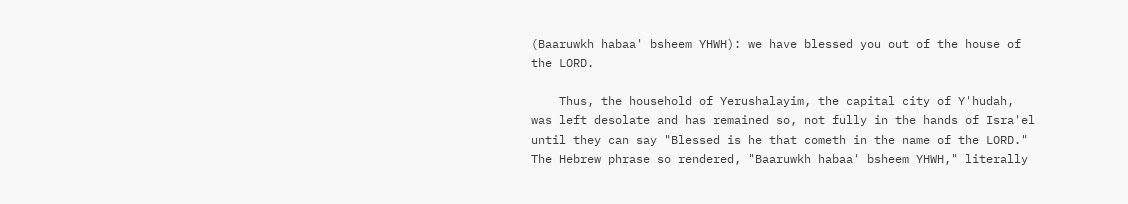(Baaruwkh habaa' bsheem YHWH): we have blessed you out of the house of the LORD.

    Thus, the household of Yerushalayim, the capital city of Y'hudah, was left desolate and has remained so, not fully in the hands of Isra'el until they can say "Blessed is he that cometh in the name of the LORD." The Hebrew phrase so rendered, "Baaruwkh habaa' bsheem YHWH," literally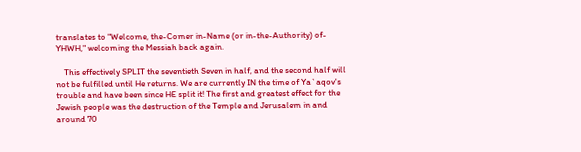translates to "Welcome, the-Comer in-Name (or in-the-Authority) of-YHWH," welcoming the Messiah back again.

    This effectively SPLIT the seventieth Seven in half, and the second half will not be fulfilled until He returns. We are currently IN the time of Ya`aqov's trouble and have been since HE split it! The first and greatest effect for the Jewish people was the destruction of the Temple and Jerusalem in and around 70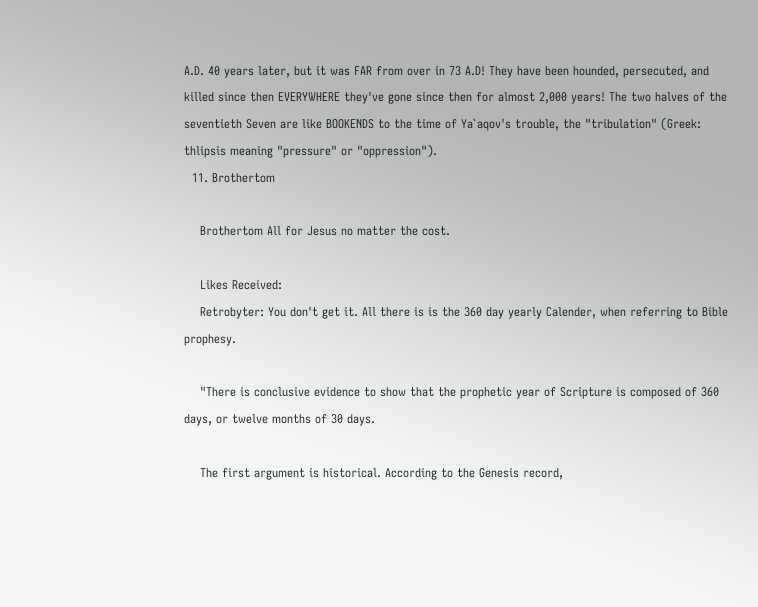A.D. 40 years later, but it was FAR from over in 73 A.D! They have been hounded, persecuted, and killed since then EVERYWHERE they've gone since then for almost 2,000 years! The two halves of the seventieth Seven are like BOOKENDS to the time of Ya`aqov's trouble, the "tribulation" (Greek: thlipsis meaning "pressure" or "oppression").
  11. Brothertom

    Brothertom All for Jesus no matter the cost.

    Likes Received:
    Retrobyter: You don't get it. All there is is the 360 day yearly Calender, when referring to Bible prophesy.

    "There is conclusive evidence to show that the prophetic year of Scripture is composed of 360 days, or twelve months of 30 days.

    The first argument is historical. According to the Genesis record,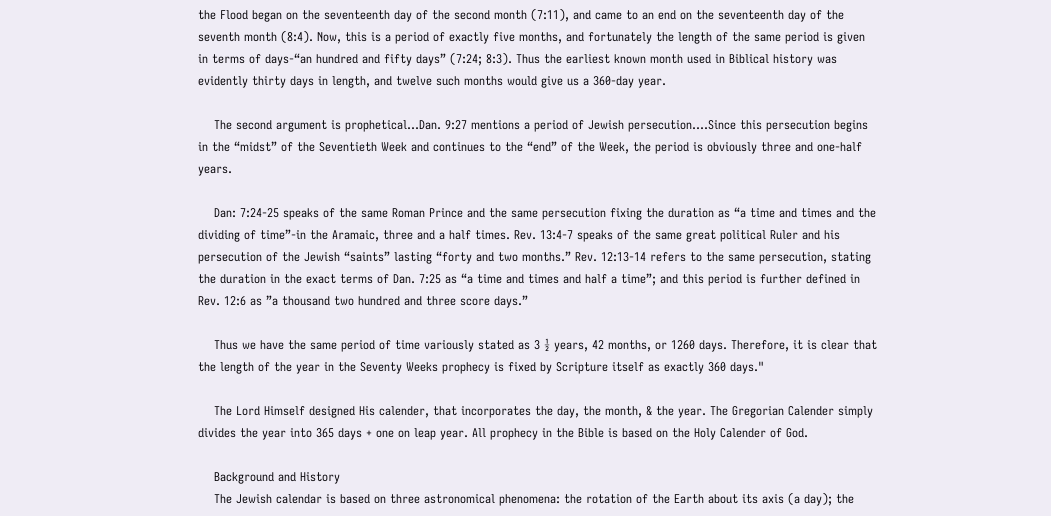the Flood began on the seventeenth day of the second month (7:11), and came to an end on the seventeenth day of the seventh month (8:4). Now, this is a period of exactly five months, and fortunately the length of the same period is given in terms of days-“an hundred and fifty days” (7:24; 8:3). Thus the earliest known month used in Biblical history was evidently thirty days in length, and twelve such months would give us a 360-day year.

    The second argument is prophetical…Dan. 9:27 mentions a period of Jewish persecution….Since this persecution begins in the “midst” of the Seventieth Week and continues to the “end” of the Week, the period is obviously three and one-half years.

    Dan: 7:24-25 speaks of the same Roman Prince and the same persecution fixing the duration as “a time and times and the dividing of time”-in the Aramaic, three and a half times. Rev. 13:4-7 speaks of the same great political Ruler and his persecution of the Jewish “saints” lasting “forty and two months.” Rev. 12:13-14 refers to the same persecution, stating the duration in the exact terms of Dan. 7:25 as “a time and times and half a time”; and this period is further defined in Rev. 12:6 as ”a thousand two hundred and three score days.”

    Thus we have the same period of time variously stated as 3 ½ years, 42 months, or 1260 days. Therefore, it is clear that the length of the year in the Seventy Weeks prophecy is fixed by Scripture itself as exactly 360 days."

    The Lord Himself designed His calender, that incorporates the day, the month, & the year. The Gregorian Calender simply divides the year into 365 days + one on leap year. All prophecy in the Bible is based on the Holy Calender of God.

    Background and History
    The Jewish calendar is based on three astronomical phenomena: the rotation of the Earth about its axis (a day); the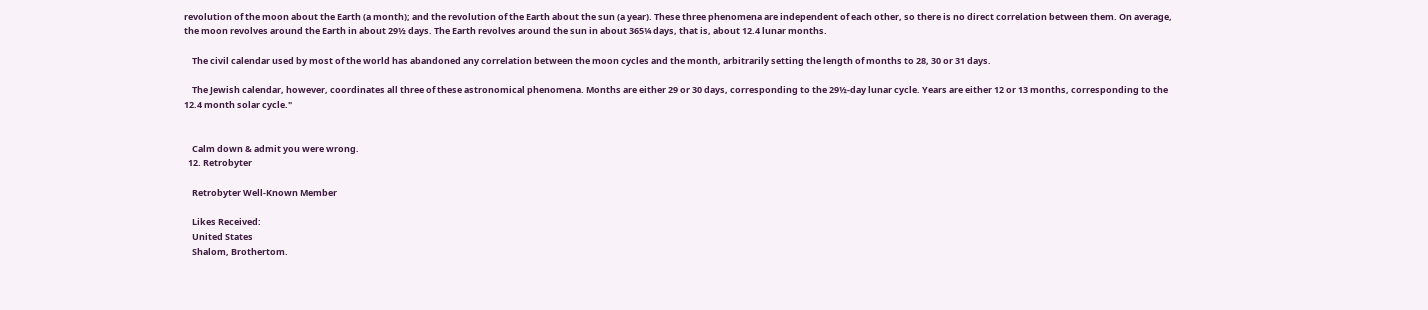revolution of the moon about the Earth (a month); and the revolution of the Earth about the sun (a year). These three phenomena are independent of each other, so there is no direct correlation between them. On average, the moon revolves around the Earth in about 29½ days. The Earth revolves around the sun in about 365¼ days, that is, about 12.4 lunar months.

    The civil calendar used by most of the world has abandoned any correlation between the moon cycles and the month, arbitrarily setting the length of months to 28, 30 or 31 days.

    The Jewish calendar, however, coordinates all three of these astronomical phenomena. Months are either 29 or 30 days, corresponding to the 29½-day lunar cycle. Years are either 12 or 13 months, corresponding to the 12.4 month solar cycle."


    Calm down & admit you were wrong.
  12. Retrobyter

    Retrobyter Well-Known Member

    Likes Received:
    United States
    Shalom, Brothertom.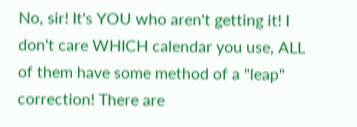No, sir! It's YOU who aren't getting it! I don't care WHICH calendar you use, ALL of them have some method of a "leap" correction! There are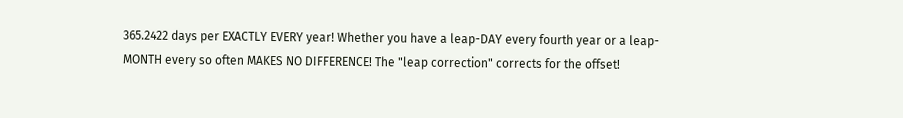365.2422 days per EXACTLY EVERY year! Whether you have a leap-DAY every fourth year or a leap-MONTH every so often MAKES NO DIFFERENCE! The "leap correction" corrects for the offset!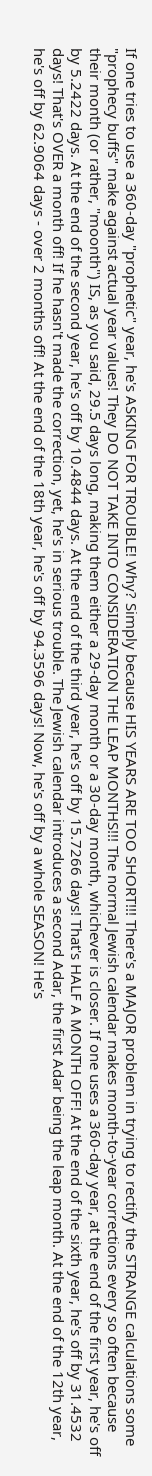If one tries to use a 360-day "prophetic" year, he's ASKING FOR TROUBLE! Why? Simply because HIS YEARS ARE TOO SHORT!!! There's a MAJOR problem in trying to rectify the STRANGE calculations some "prophecy buffs" make against actual year values! They DO NOT TAKE INTO CONSIDERATION THE LEAP MONTHS!!! The normal Jewish calendar makes month-to-year corrections every so often because their month (or rather, "moonth") IS, as you said, 29.5 days long, making them either a 29-day month or a 30-day month, whichever is closer. If one uses a 360-day year, at the end of the first year, he's off by 5.2422 days. At the end of the second year, he's off by 10.4844 days. At the end of the third year, he's off by 15.7266 days! That's HALF A MONTH OFF! At the end of the sixth year, he's off by 31.4532 days! That's OVER a month off! If he hasn't made the correction, yet, he's in serious trouble. The Jewish calendar introduces a second Adar, the first Adar being the leap month. At the end of the 12th year, he's off by 62.9064 days - over 2 months off! At the end of the 18th year, he's off by 94.3596 days! Now, he's off by a whole SEASON! He's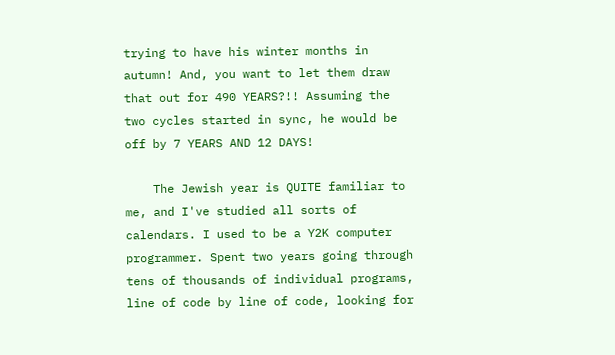trying to have his winter months in autumn! And, you want to let them draw that out for 490 YEARS?!! Assuming the two cycles started in sync, he would be off by 7 YEARS AND 12 DAYS!

    The Jewish year is QUITE familiar to me, and I've studied all sorts of calendars. I used to be a Y2K computer programmer. Spent two years going through tens of thousands of individual programs, line of code by line of code, looking for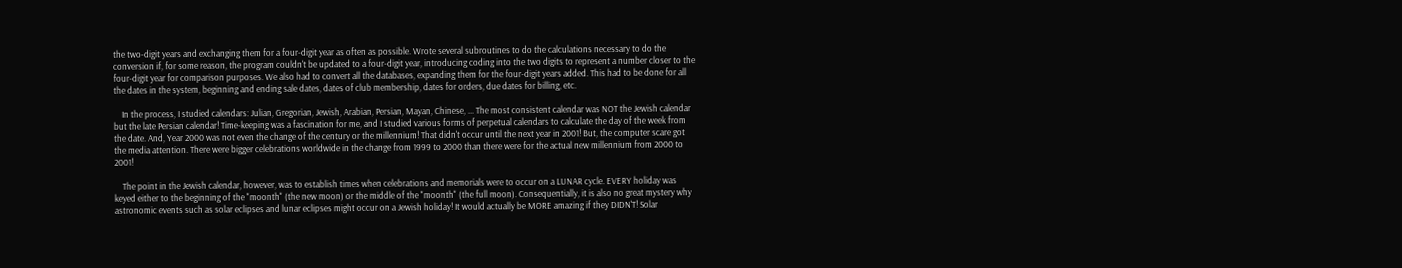the two-digit years and exchanging them for a four-digit year as often as possible. Wrote several subroutines to do the calculations necessary to do the conversion if, for some reason, the program couldn't be updated to a four-digit year, introducing coding into the two digits to represent a number closer to the four-digit year for comparison purposes. We also had to convert all the databases, expanding them for the four-digit years added. This had to be done for all the dates in the system, beginning and ending sale dates, dates of club membership, dates for orders, due dates for billing, etc.

    In the process, I studied calendars: Julian, Gregorian, Jewish, Arabian, Persian, Mayan, Chinese, ... The most consistent calendar was NOT the Jewish calendar but the late Persian calendar! Time-keeping was a fascination for me, and I studied various forms of perpetual calendars to calculate the day of the week from the date. And, Year 2000 was not even the change of the century or the millennium! That didn't occur until the next year in 2001! But, the computer scare got the media attention. There were bigger celebrations worldwide in the change from 1999 to 2000 than there were for the actual new millennium from 2000 to 2001!

    The point in the Jewish calendar, however, was to establish times when celebrations and memorials were to occur on a LUNAR cycle. EVERY holiday was keyed either to the beginning of the "moonth" (the new moon) or the middle of the "moonth" (the full moon). Consequentially, it is also no great mystery why astronomic events such as solar eclipses and lunar eclipses might occur on a Jewish holiday! It would actually be MORE amazing if they DIDN'T! Solar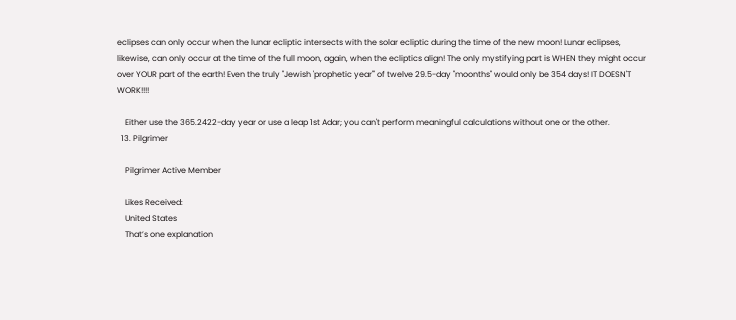eclipses can only occur when the lunar ecliptic intersects with the solar ecliptic during the time of the new moon! Lunar eclipses, likewise, can only occur at the time of the full moon, again, when the ecliptics align! The only mystifying part is WHEN they might occur over YOUR part of the earth! Even the truly "Jewish 'prophetic year'" of twelve 29.5-day "moonths" would only be 354 days! IT DOESN'T WORK!!!!

    Either use the 365.2422-day year or use a leap 1st Adar; you can't perform meaningful calculations without one or the other.
  13. Pilgrimer

    Pilgrimer Active Member

    Likes Received:
    United States
    That’s one explanation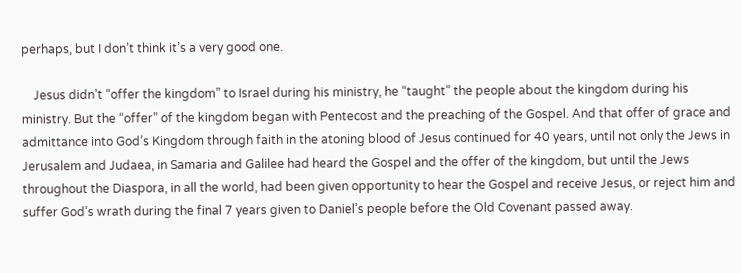perhaps, but I don’t think it’s a very good one.

    Jesus didn’t “offer the kingdom” to Israel during his ministry, he “taught” the people about the kingdom during his ministry. But the “offer” of the kingdom began with Pentecost and the preaching of the Gospel. And that offer of grace and admittance into God’s Kingdom through faith in the atoning blood of Jesus continued for 40 years, until not only the Jews in Jerusalem and Judaea, in Samaria and Galilee had heard the Gospel and the offer of the kingdom, but until the Jews throughout the Diaspora, in all the world, had been given opportunity to hear the Gospel and receive Jesus, or reject him and suffer God’s wrath during the final 7 years given to Daniel’s people before the Old Covenant passed away.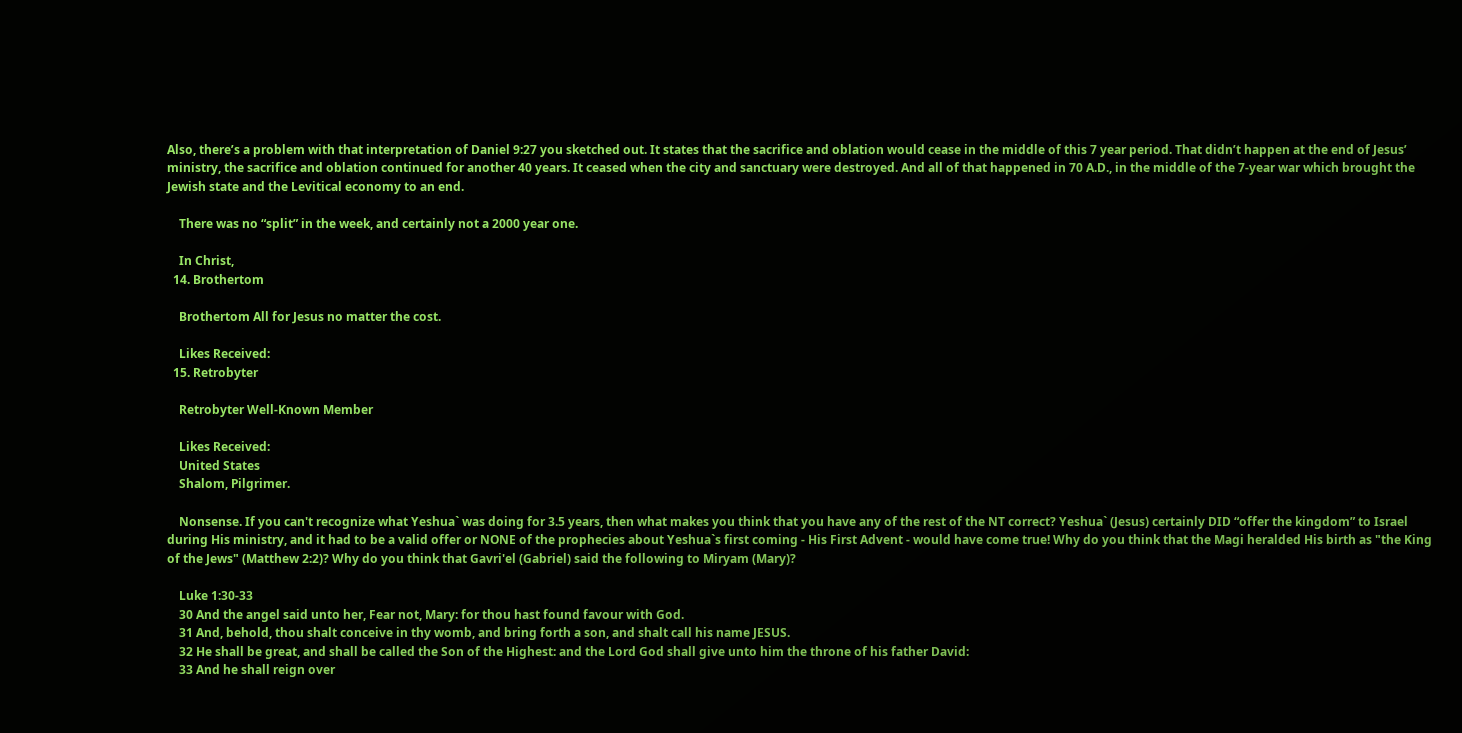Also, there’s a problem with that interpretation of Daniel 9:27 you sketched out. It states that the sacrifice and oblation would cease in the middle of this 7 year period. That didn’t happen at the end of Jesus’ ministry, the sacrifice and oblation continued for another 40 years. It ceased when the city and sanctuary were destroyed. And all of that happened in 70 A.D., in the middle of the 7-year war which brought the Jewish state and the Levitical economy to an end.

    There was no “split” in the week, and certainly not a 2000 year one.

    In Christ,
  14. Brothertom

    Brothertom All for Jesus no matter the cost.

    Likes Received:
  15. Retrobyter

    Retrobyter Well-Known Member

    Likes Received:
    United States
    Shalom, Pilgrimer.

    Nonsense. If you can't recognize what Yeshua` was doing for 3.5 years, then what makes you think that you have any of the rest of the NT correct? Yeshua` (Jesus) certainly DID “offer the kingdom” to Israel during His ministry, and it had to be a valid offer or NONE of the prophecies about Yeshua`s first coming - His First Advent - would have come true! Why do you think that the Magi heralded His birth as "the King of the Jews" (Matthew 2:2)? Why do you think that Gavri'el (Gabriel) said the following to Miryam (Mary)?

    Luke 1:30-33
    30 And the angel said unto her, Fear not, Mary: for thou hast found favour with God.
    31 And, behold, thou shalt conceive in thy womb, and bring forth a son, and shalt call his name JESUS.
    32 He shall be great, and shall be called the Son of the Highest: and the Lord God shall give unto him the throne of his father David:
    33 And he shall reign over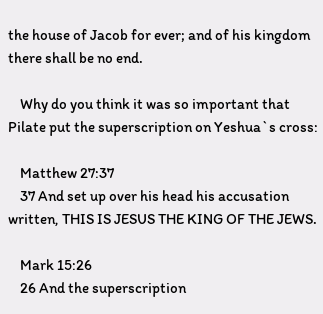the house of Jacob for ever; and of his kingdom there shall be no end.

    Why do you think it was so important that Pilate put the superscription on Yeshua`s cross:

    Matthew 27:37
    37 And set up over his head his accusation written, THIS IS JESUS THE KING OF THE JEWS.

    Mark 15:26
    26 And the superscription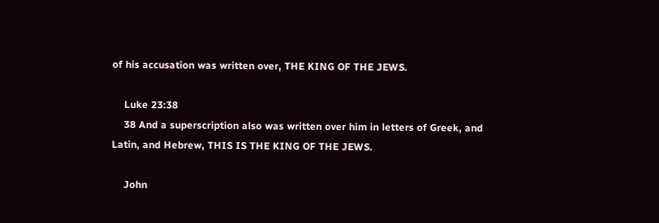of his accusation was written over, THE KING OF THE JEWS.

    Luke 23:38
    38 And a superscription also was written over him in letters of Greek, and Latin, and Hebrew, THIS IS THE KING OF THE JEWS.

    John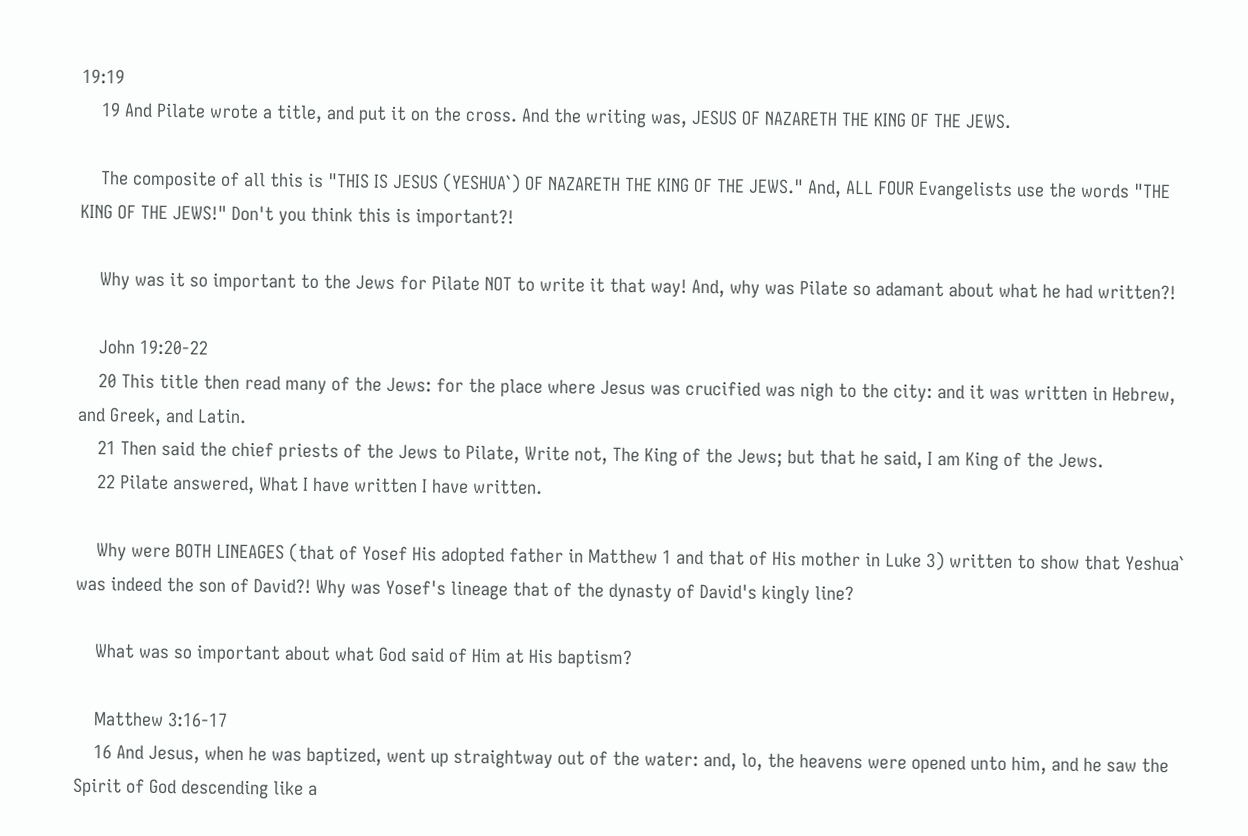19:19
    19 And Pilate wrote a title, and put it on the cross. And the writing was, JESUS OF NAZARETH THE KING OF THE JEWS.

    The composite of all this is "THIS IS JESUS (YESHUA`) OF NAZARETH THE KING OF THE JEWS." And, ALL FOUR Evangelists use the words "THE KING OF THE JEWS!" Don't you think this is important?!

    Why was it so important to the Jews for Pilate NOT to write it that way! And, why was Pilate so adamant about what he had written?!

    John 19:20-22
    20 This title then read many of the Jews: for the place where Jesus was crucified was nigh to the city: and it was written in Hebrew, and Greek, and Latin.
    21 Then said the chief priests of the Jews to Pilate, Write not, The King of the Jews; but that he said, I am King of the Jews.
    22 Pilate answered, What I have written I have written.

    Why were BOTH LINEAGES (that of Yosef His adopted father in Matthew 1 and that of His mother in Luke 3) written to show that Yeshua` was indeed the son of David?! Why was Yosef's lineage that of the dynasty of David's kingly line?

    What was so important about what God said of Him at His baptism?

    Matthew 3:16-17
    16 And Jesus, when he was baptized, went up straightway out of the water: and, lo, the heavens were opened unto him, and he saw the Spirit of God descending like a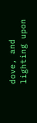dove, and lighting upon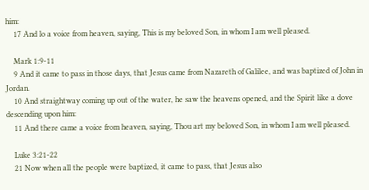him:
    17 And lo a voice from heaven, saying, This is my beloved Son, in whom I am well pleased.

    Mark 1:9-11
    9 And it came to pass in those days, that Jesus came from Nazareth of Galilee, and was baptized of John in Jordan.
    10 And straightway coming up out of the water, he saw the heavens opened, and the Spirit like a dove descending upon him:
    11 And there came a voice from heaven, saying, Thou art my beloved Son, in whom I am well pleased.

    Luke 3:21-22
    21 Now when all the people were baptized, it came to pass, that Jesus also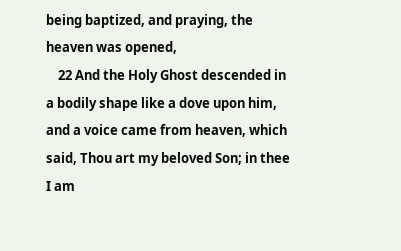being baptized, and praying, the heaven was opened,
    22 And the Holy Ghost descended in a bodily shape like a dove upon him, and a voice came from heaven, which said, Thou art my beloved Son; in thee I am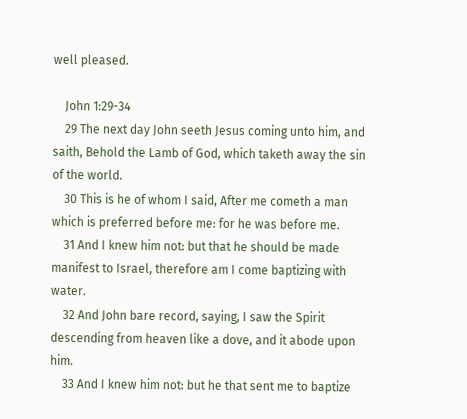well pleased.

    John 1:29-34
    29 The next day John seeth Jesus coming unto him, and saith, Behold the Lamb of God, which taketh away the sin of the world.
    30 This is he of whom I said, After me cometh a man which is preferred before me: for he was before me.
    31 And I knew him not: but that he should be made manifest to Israel, therefore am I come baptizing with water.
    32 And John bare record, saying, I saw the Spirit descending from heaven like a dove, and it abode upon him.
    33 And I knew him not: but he that sent me to baptize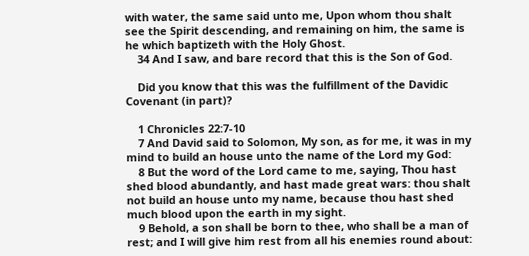with water, the same said unto me, Upon whom thou shalt see the Spirit descending, and remaining on him, the same is he which baptizeth with the Holy Ghost.
    34 And I saw, and bare record that this is the Son of God.

    Did you know that this was the fulfillment of the Davidic Covenant (in part)?

    1 Chronicles 22:7-10
    7 And David said to Solomon, My son, as for me, it was in my mind to build an house unto the name of the Lord my God:
    8 But the word of the Lord came to me, saying, Thou hast shed blood abundantly, and hast made great wars: thou shalt not build an house unto my name, because thou hast shed much blood upon the earth in my sight.
    9 Behold, a son shall be born to thee, who shall be a man of rest; and I will give him rest from all his enemies round about: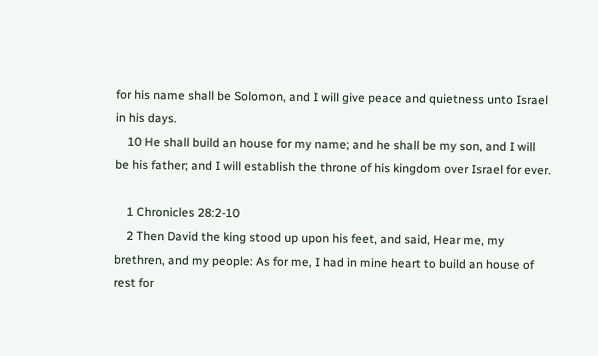for his name shall be Solomon, and I will give peace and quietness unto Israel in his days.
    10 He shall build an house for my name; and he shall be my son, and I will be his father; and I will establish the throne of his kingdom over Israel for ever.

    1 Chronicles 28:2-10
    2 Then David the king stood up upon his feet, and said, Hear me, my brethren, and my people: As for me, I had in mine heart to build an house of rest for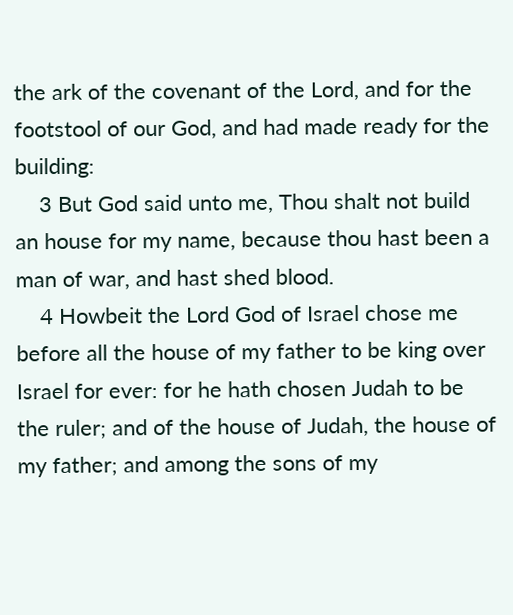the ark of the covenant of the Lord, and for the footstool of our God, and had made ready for the building:
    3 But God said unto me, Thou shalt not build an house for my name, because thou hast been a man of war, and hast shed blood.
    4 Howbeit the Lord God of Israel chose me before all the house of my father to be king over Israel for ever: for he hath chosen Judah to be the ruler; and of the house of Judah, the house of my father; and among the sons of my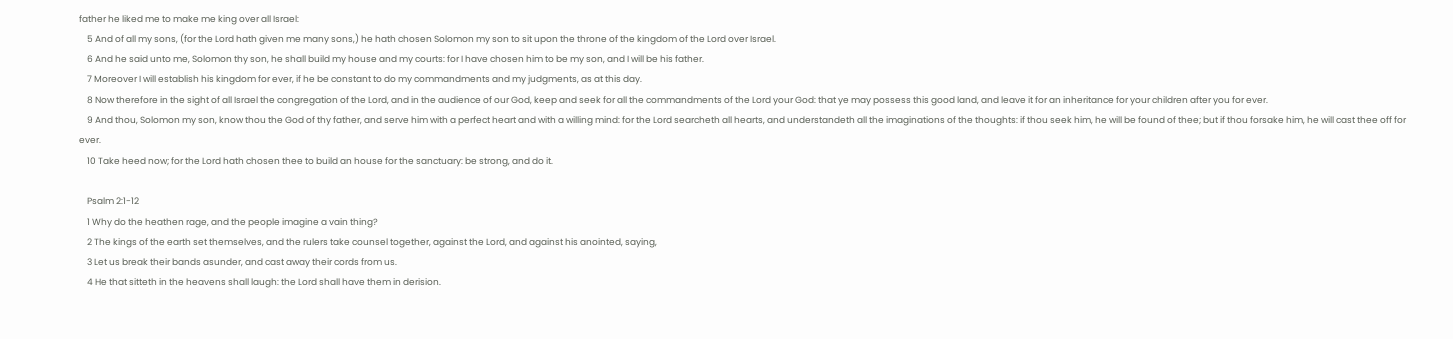father he liked me to make me king over all Israel:
    5 And of all my sons, (for the Lord hath given me many sons,) he hath chosen Solomon my son to sit upon the throne of the kingdom of the Lord over Israel.
    6 And he said unto me, Solomon thy son, he shall build my house and my courts: for I have chosen him to be my son, and I will be his father.
    7 Moreover I will establish his kingdom for ever, if he be constant to do my commandments and my judgments, as at this day.
    8 Now therefore in the sight of all Israel the congregation of the Lord, and in the audience of our God, keep and seek for all the commandments of the Lord your God: that ye may possess this good land, and leave it for an inheritance for your children after you for ever.
    9 And thou, Solomon my son, know thou the God of thy father, and serve him with a perfect heart and with a willing mind: for the Lord searcheth all hearts, and understandeth all the imaginations of the thoughts: if thou seek him, he will be found of thee; but if thou forsake him, he will cast thee off for ever.
    10 Take heed now; for the Lord hath chosen thee to build an house for the sanctuary: be strong, and do it.

    Psalm 2:1-12
    1 Why do the heathen rage, and the people imagine a vain thing?
    2 The kings of the earth set themselves, and the rulers take counsel together, against the Lord, and against his anointed, saying,
    3 Let us break their bands asunder, and cast away their cords from us.
    4 He that sitteth in the heavens shall laugh: the Lord shall have them in derision.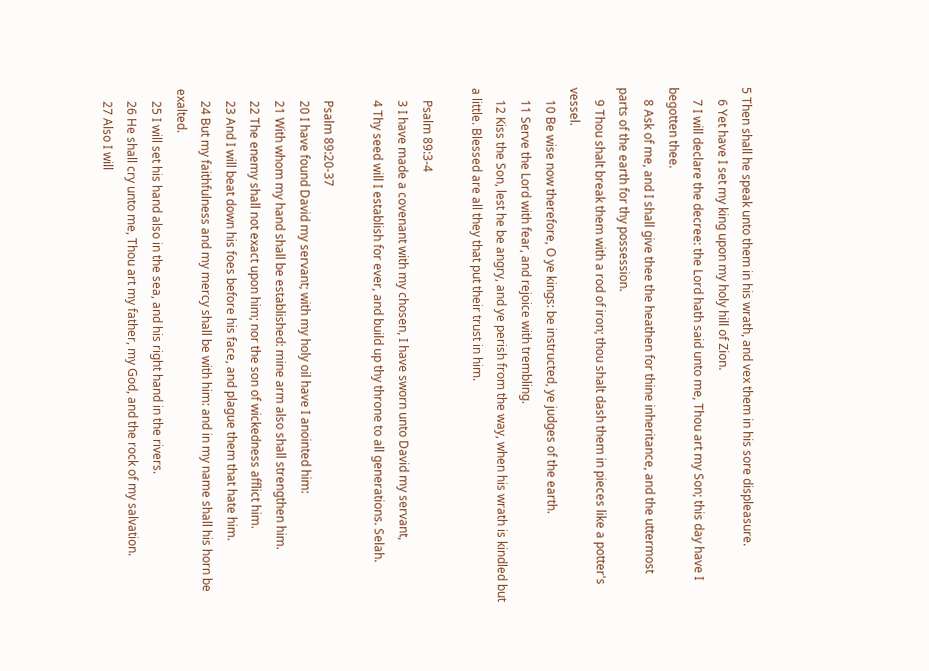5 Then shall he speak unto them in his wrath, and vex them in his sore displeasure.
    6 Yet have I set my king upon my holy hill of Zion.
    7 I will declare the decree: the Lord hath said unto me, Thou art my Son; this day have I begotten thee.
    8 Ask of me, and I shall give thee the heathen for thine inheritance, and the uttermost parts of the earth for thy possession.
    9 Thou shalt break them with a rod of iron; thou shalt dash them in pieces like a potter's vessel.
    10 Be wise now therefore, O ye kings: be instructed, ye judges of the earth.
    11 Serve the Lord with fear, and rejoice with trembling.
    12 Kiss the Son, lest he be angry, and ye perish from the way, when his wrath is kindled but a little. Blessed are all they that put their trust in him.

    Psalm 89:3-4
    3 I have made a covenant with my chosen, I have sworn unto David my servant,
    4 Thy seed will I establish for ever, and build up thy throne to all generations. Selah.

    Psalm 89:20-37
    20 I have found David my servant; with my holy oil have I anointed him:
    21 With whom my hand shall be established: mine arm also shall strengthen him.
    22 The enemy shall not exact upon him; nor the son of wickedness afflict him.
    23 And I will beat down his foes before his face, and plague them that hate him.
    24 But my faithfulness and my mercy shall be with him: and in my name shall his horn be exalted.
    25 I will set his hand also in the sea, and his right hand in the rivers.
    26 He shall cry unto me, Thou art my father, my God, and the rock of my salvation.
    27 Also I will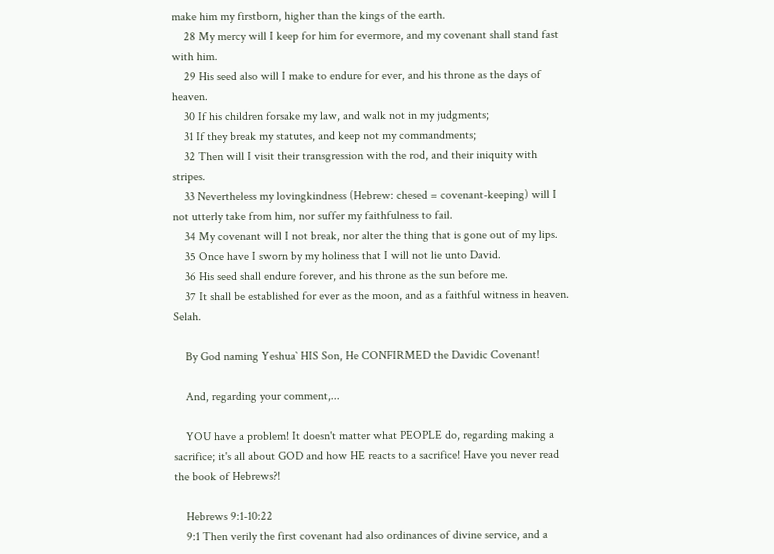make him my firstborn, higher than the kings of the earth.
    28 My mercy will I keep for him for evermore, and my covenant shall stand fast with him.
    29 His seed also will I make to endure for ever, and his throne as the days of heaven.
    30 If his children forsake my law, and walk not in my judgments;
    31 If they break my statutes, and keep not my commandments;
    32 Then will I visit their transgression with the rod, and their iniquity with stripes.
    33 Nevertheless my lovingkindness (Hebrew: chesed = covenant-keeping) will I not utterly take from him, nor suffer my faithfulness to fail.
    34 My covenant will I not break, nor alter the thing that is gone out of my lips.
    35 Once have I sworn by my holiness that I will not lie unto David.
    36 His seed shall endure forever, and his throne as the sun before me.
    37 It shall be established for ever as the moon, and as a faithful witness in heaven. Selah.

    By God naming Yeshua` HIS Son, He CONFIRMED the Davidic Covenant!

    And, regarding your comment,...

    YOU have a problem! It doesn't matter what PEOPLE do, regarding making a sacrifice; it's all about GOD and how HE reacts to a sacrifice! Have you never read the book of Hebrews?!

    Hebrews 9:1-10:22
    9:1 Then verily the first covenant had also ordinances of divine service, and a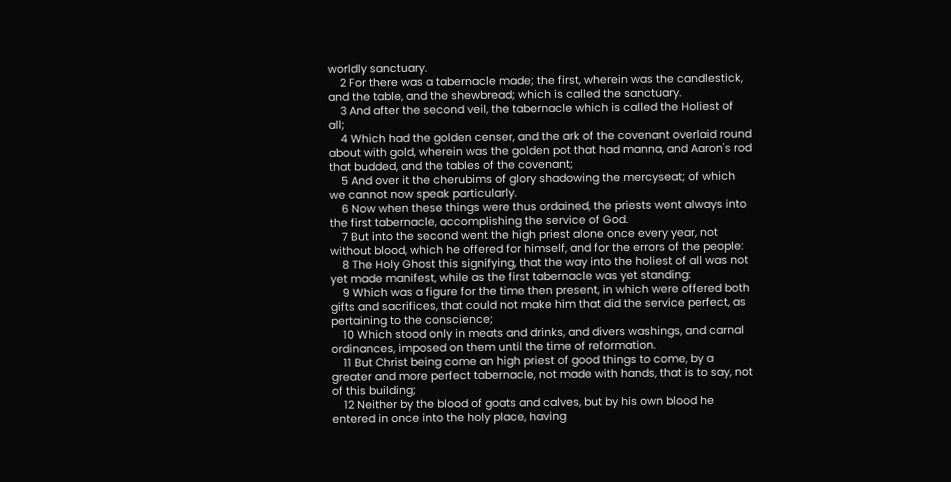worldly sanctuary.
    2 For there was a tabernacle made; the first, wherein was the candlestick, and the table, and the shewbread; which is called the sanctuary.
    3 And after the second veil, the tabernacle which is called the Holiest of all;
    4 Which had the golden censer, and the ark of the covenant overlaid round about with gold, wherein was the golden pot that had manna, and Aaron's rod that budded, and the tables of the covenant;
    5 And over it the cherubims of glory shadowing the mercyseat; of which we cannot now speak particularly.
    6 Now when these things were thus ordained, the priests went always into the first tabernacle, accomplishing the service of God.
    7 But into the second went the high priest alone once every year, not without blood, which he offered for himself, and for the errors of the people:
    8 The Holy Ghost this signifying, that the way into the holiest of all was not yet made manifest, while as the first tabernacle was yet standing:
    9 Which was a figure for the time then present, in which were offered both gifts and sacrifices, that could not make him that did the service perfect, as pertaining to the conscience;
    10 Which stood only in meats and drinks, and divers washings, and carnal ordinances, imposed on them until the time of reformation.
    11 But Christ being come an high priest of good things to come, by a greater and more perfect tabernacle, not made with hands, that is to say, not of this building;
    12 Neither by the blood of goats and calves, but by his own blood he entered in once into the holy place, having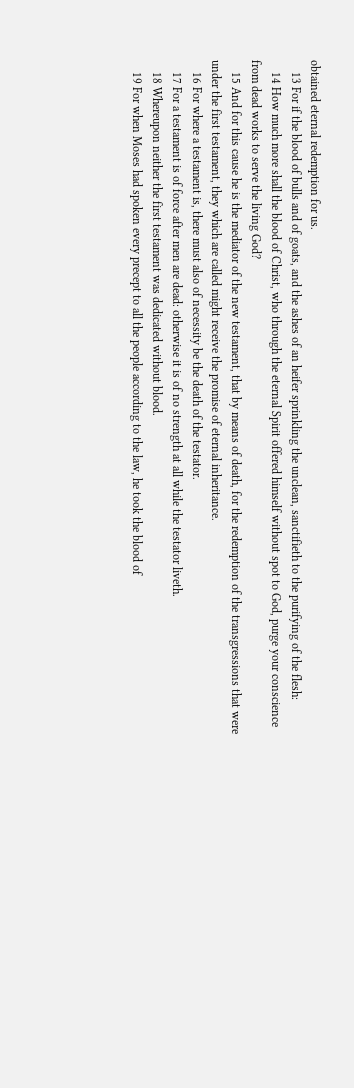obtained eternal redemption for us.
    13 For if the blood of bulls and of goats, and the ashes of an heifer sprinkling the unclean, sanctifieth to the purifying of the flesh:
    14 How much more shall the blood of Christ, who through the eternal Spirit offered himself without spot to God, purge your conscience from dead works to serve the living God?
    15 And for this cause he is the mediator of the new testament, that by means of death, for the redemption of the transgressions that were under the first testament, they which are called might receive the promise of eternal inheritance.
    16 For where a testament is, there must also of necessity be the death of the testator.
    17 For a testament is of force after men are dead: otherwise it is of no strength at all while the testator liveth.
    18 Whereupon neither the first testament was dedicated without blood.
    19 For when Moses had spoken every precept to all the people according to the law, he took the blood of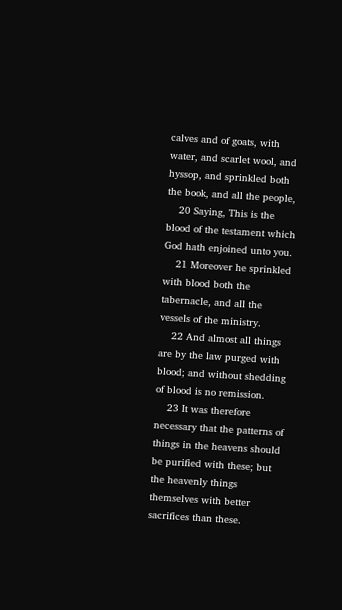calves and of goats, with water, and scarlet wool, and hyssop, and sprinkled both the book, and all the people,
    20 Saying, This is the blood of the testament which God hath enjoined unto you.
    21 Moreover he sprinkled with blood both the tabernacle, and all the vessels of the ministry.
    22 And almost all things are by the law purged with blood; and without shedding of blood is no remission.
    23 It was therefore necessary that the patterns of things in the heavens should be purified with these; but the heavenly things themselves with better sacrifices than these.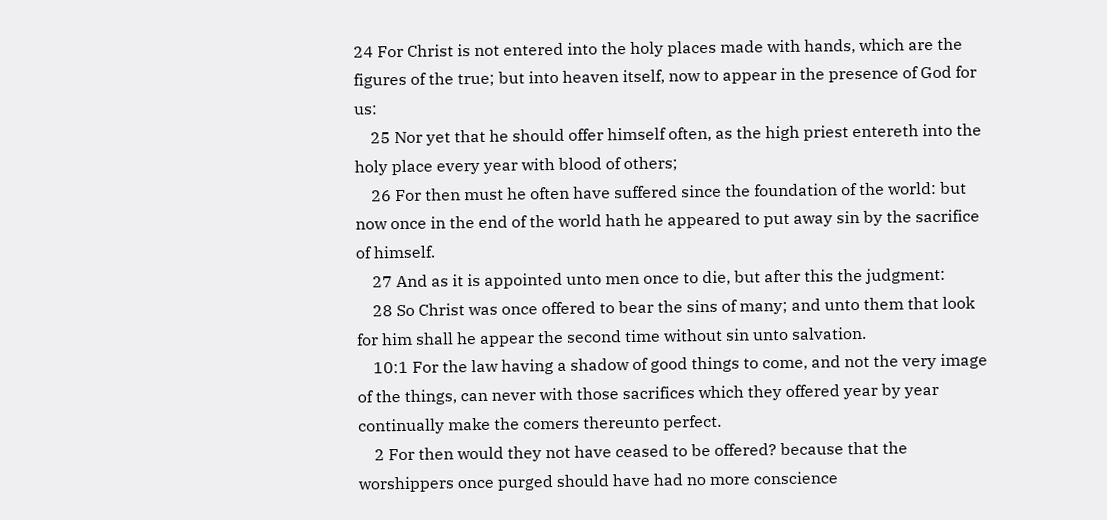24 For Christ is not entered into the holy places made with hands, which are the figures of the true; but into heaven itself, now to appear in the presence of God for us:
    25 Nor yet that he should offer himself often, as the high priest entereth into the holy place every year with blood of others;
    26 For then must he often have suffered since the foundation of the world: but now once in the end of the world hath he appeared to put away sin by the sacrifice of himself.
    27 And as it is appointed unto men once to die, but after this the judgment:
    28 So Christ was once offered to bear the sins of many; and unto them that look for him shall he appear the second time without sin unto salvation.
    10:1 For the law having a shadow of good things to come, and not the very image of the things, can never with those sacrifices which they offered year by year continually make the comers thereunto perfect.
    2 For then would they not have ceased to be offered? because that the worshippers once purged should have had no more conscience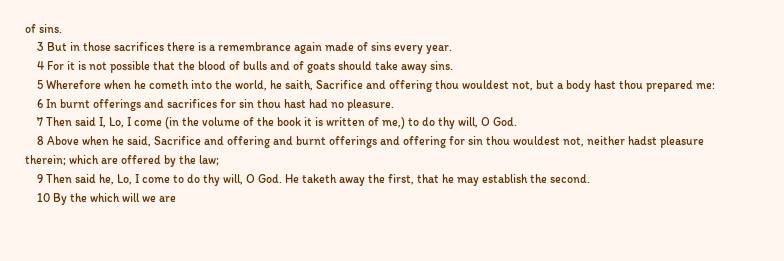of sins.
    3 But in those sacrifices there is a remembrance again made of sins every year.
    4 For it is not possible that the blood of bulls and of goats should take away sins.
    5 Wherefore when he cometh into the world, he saith, Sacrifice and offering thou wouldest not, but a body hast thou prepared me:
    6 In burnt offerings and sacrifices for sin thou hast had no pleasure.
    7 Then said I, Lo, I come (in the volume of the book it is written of me,) to do thy will, O God.
    8 Above when he said, Sacrifice and offering and burnt offerings and offering for sin thou wouldest not, neither hadst pleasure therein; which are offered by the law;
    9 Then said he, Lo, I come to do thy will, O God. He taketh away the first, that he may establish the second.
    10 By the which will we are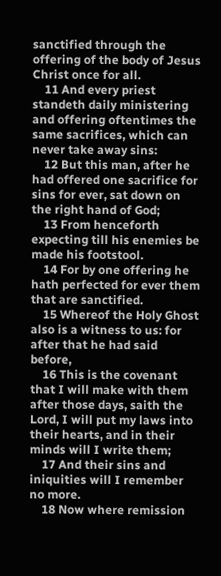sanctified through the offering of the body of Jesus Christ once for all.
    11 And every priest standeth daily ministering and offering oftentimes the same sacrifices, which can never take away sins:
    12 But this man, after he had offered one sacrifice for sins for ever, sat down on the right hand of God;
    13 From henceforth expecting till his enemies be made his footstool.
    14 For by one offering he hath perfected for ever them that are sanctified.
    15 Whereof the Holy Ghost also is a witness to us: for after that he had said before,
    16 This is the covenant that I will make with them after those days, saith the Lord, I will put my laws into their hearts, and in their minds will I write them;
    17 And their sins and iniquities will I remember no more.
    18 Now where remission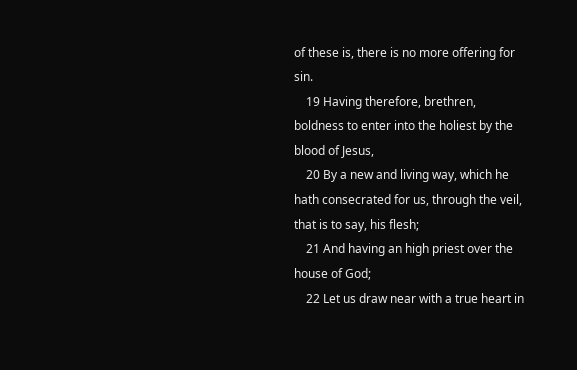of these is, there is no more offering for sin.
    19 Having therefore, brethren, boldness to enter into the holiest by the blood of Jesus,
    20 By a new and living way, which he hath consecrated for us, through the veil, that is to say, his flesh;
    21 And having an high priest over the house of God;
    22 Let us draw near with a true heart in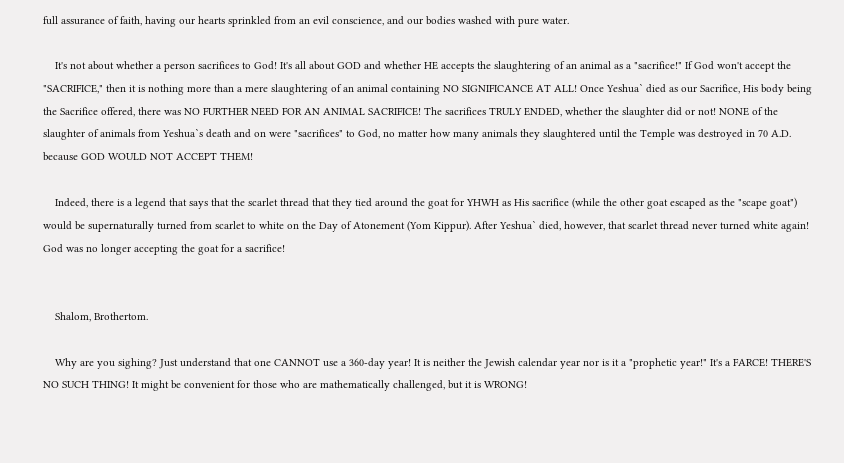full assurance of faith, having our hearts sprinkled from an evil conscience, and our bodies washed with pure water.

    It's not about whether a person sacrifices to God! It's all about GOD and whether HE accepts the slaughtering of an animal as a "sacrifice!" If God won't accept the "SACRIFICE," then it is nothing more than a mere slaughtering of an animal containing NO SIGNIFICANCE AT ALL! Once Yeshua` died as our Sacrifice, His body being the Sacrifice offered, there was NO FURTHER NEED FOR AN ANIMAL SACRIFICE! The sacrifices TRULY ENDED, whether the slaughter did or not! NONE of the slaughter of animals from Yeshua`s death and on were "sacrifices" to God, no matter how many animals they slaughtered until the Temple was destroyed in 70 A.D. because GOD WOULD NOT ACCEPT THEM!

    Indeed, there is a legend that says that the scarlet thread that they tied around the goat for YHWH as His sacrifice (while the other goat escaped as the "scape goat") would be supernaturally turned from scarlet to white on the Day of Atonement (Yom Kippur). After Yeshua` died, however, that scarlet thread never turned white again! God was no longer accepting the goat for a sacrifice!


    Shalom, Brothertom.

    Why are you sighing? Just understand that one CANNOT use a 360-day year! It is neither the Jewish calendar year nor is it a "prophetic year!" It's a FARCE! THERE'S NO SUCH THING! It might be convenient for those who are mathematically challenged, but it is WRONG!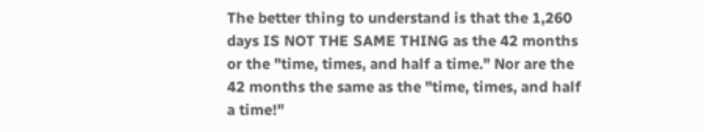The better thing to understand is that the 1,260 days IS NOT THE SAME THING as the 42 months or the "time, times, and half a time." Nor are the 42 months the same as the "time, times, and half a time!"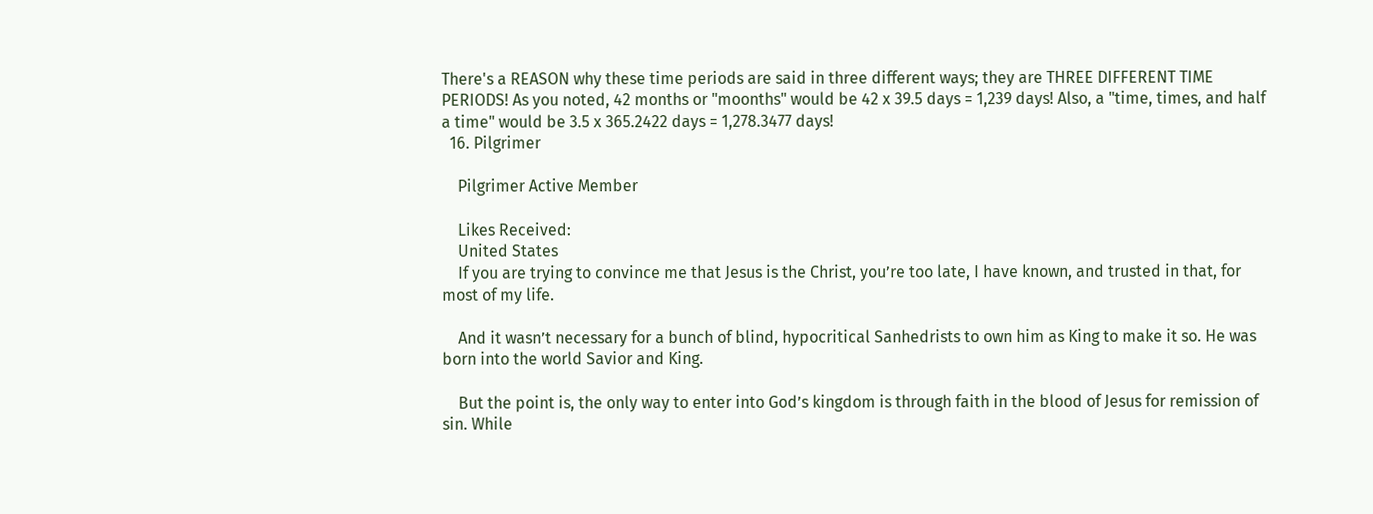There's a REASON why these time periods are said in three different ways; they are THREE DIFFERENT TIME PERIODS! As you noted, 42 months or "moonths" would be 42 x 39.5 days = 1,239 days! Also, a "time, times, and half a time" would be 3.5 x 365.2422 days = 1,278.3477 days!
  16. Pilgrimer

    Pilgrimer Active Member

    Likes Received:
    United States
    If you are trying to convince me that Jesus is the Christ, you’re too late, I have known, and trusted in that, for most of my life.

    And it wasn’t necessary for a bunch of blind, hypocritical Sanhedrists to own him as King to make it so. He was born into the world Savior and King.

    But the point is, the only way to enter into God’s kingdom is through faith in the blood of Jesus for remission of sin. While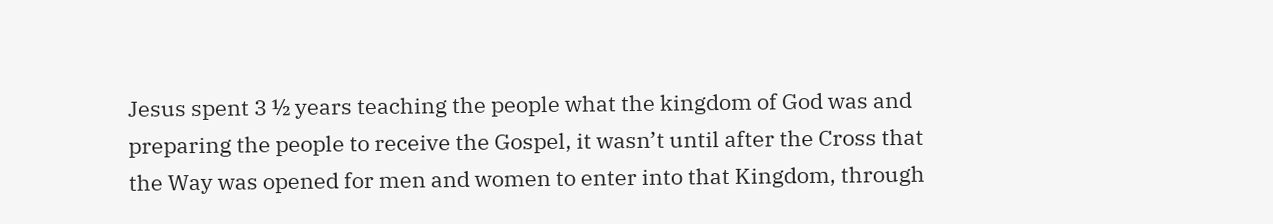Jesus spent 3 ½ years teaching the people what the kingdom of God was and preparing the people to receive the Gospel, it wasn’t until after the Cross that the Way was opened for men and women to enter into that Kingdom, through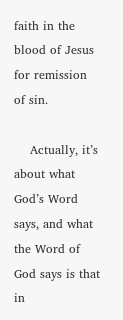faith in the blood of Jesus for remission of sin.

    Actually, it’s about what God’s Word says, and what the Word of God says is that in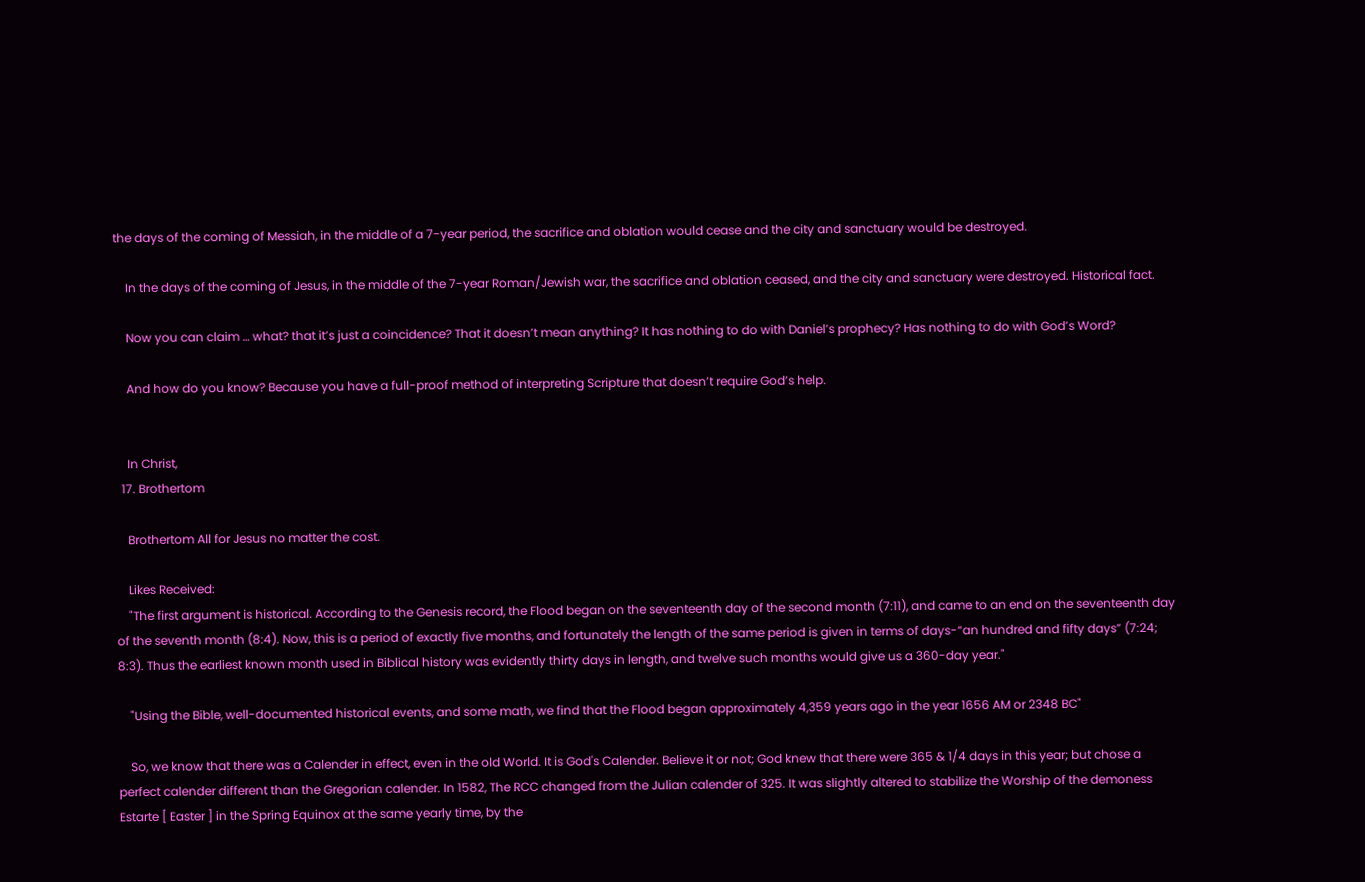the days of the coming of Messiah, in the middle of a 7-year period, the sacrifice and oblation would cease and the city and sanctuary would be destroyed.

    In the days of the coming of Jesus, in the middle of the 7-year Roman/Jewish war, the sacrifice and oblation ceased, and the city and sanctuary were destroyed. Historical fact.

    Now you can claim … what? that it’s just a coincidence? That it doesn’t mean anything? It has nothing to do with Daniel’s prophecy? Has nothing to do with God’s Word?

    And how do you know? Because you have a full-proof method of interpreting Scripture that doesn’t require God’s help.


    In Christ,
  17. Brothertom

    Brothertom All for Jesus no matter the cost.

    Likes Received:
    "The first argument is historical. According to the Genesis record, the Flood began on the seventeenth day of the second month (7:11), and came to an end on the seventeenth day of the seventh month (8:4). Now, this is a period of exactly five months, and fortunately the length of the same period is given in terms of days-“an hundred and fifty days” (7:24; 8:3). Thus the earliest known month used in Biblical history was evidently thirty days in length, and twelve such months would give us a 360-day year."

    "Using the Bible, well-documented historical events, and some math, we find that the Flood began approximately 4,359 years ago in the year 1656 AM or 2348 BC"

    So, we know that there was a Calender in effect, even in the old World. It is God's Calender. Believe it or not; God knew that there were 365 & 1/4 days in this year; but chose a perfect calender different than the Gregorian calender. In 1582, The RCC changed from the Julian calender of 325. It was slightly altered to stabilize the Worship of the demoness Estarte [ Easter ] in the Spring Equinox at the same yearly time, by the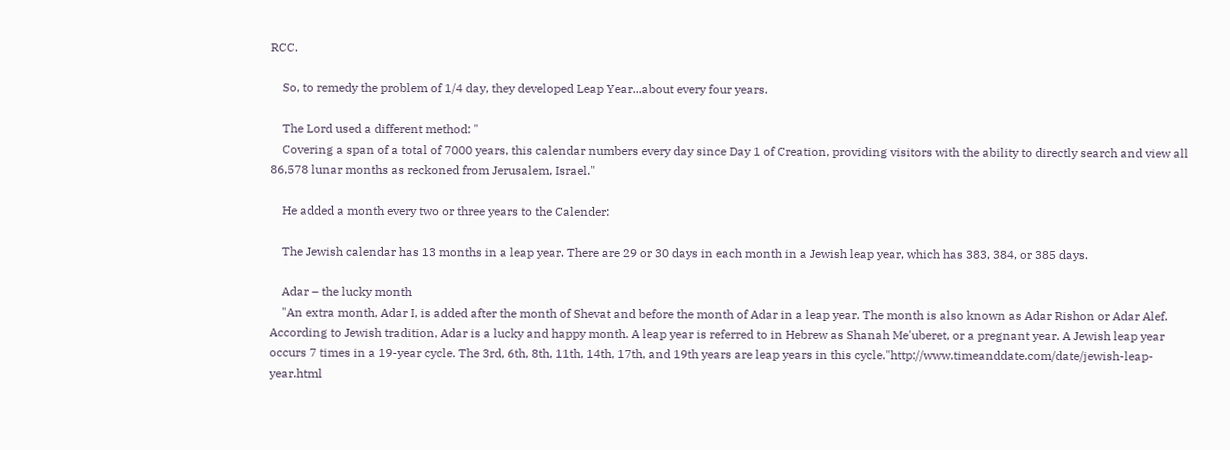RCC.

    So, to remedy the problem of 1/4 day, they developed Leap Year...about every four years.

    The Lord used a different method: "
    Covering a span of a total of 7000 years, this calendar numbers every day since Day 1 of Creation, providing visitors with the ability to directly search and view all 86,578 lunar months as reckoned from Jerusalem, Israel."

    He added a month every two or three years to the Calender:

    The Jewish calendar has 13 months in a leap year. There are 29 or 30 days in each month in a Jewish leap year, which has 383, 384, or 385 days.

    Adar – the lucky month
    "An extra month, Adar I, is added after the month of Shevat and before the month of Adar in a leap year. The month is also known as Adar Rishon or Adar Alef. According to Jewish tradition, Adar is a lucky and happy month. A leap year is referred to in Hebrew as Shanah Me'uberet, or a pregnant year. A Jewish leap year occurs 7 times in a 19-year cycle. The 3rd, 6th, 8th, 11th, 14th, 17th, and 19th years are leap years in this cycle."http://www.timeanddate.com/date/jewish-leap-year.html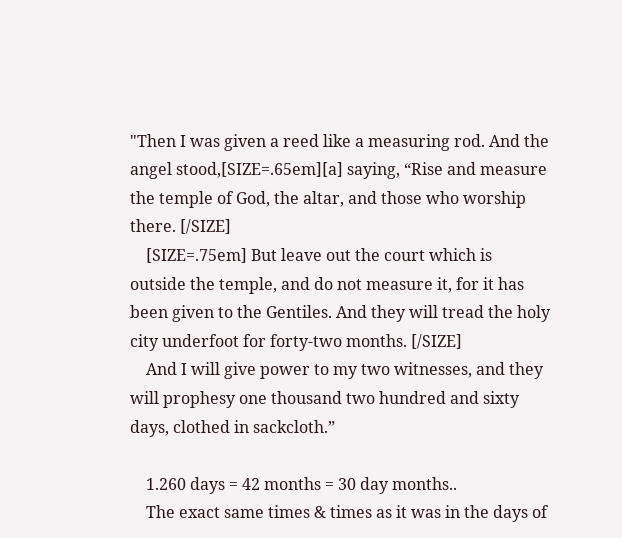"Then I was given a reed like a measuring rod. And the angel stood,[SIZE=.65em][a] saying, “Rise and measure the temple of God, the altar, and those who worship there. [/SIZE]
    [SIZE=.75em] But leave out the court which is outside the temple, and do not measure it, for it has been given to the Gentiles. And they will tread the holy city underfoot for forty-two months. [/SIZE]
    And I will give power to my two witnesses, and they will prophesy one thousand two hundred and sixty days, clothed in sackcloth.”

    1.260 days = 42 months = 30 day months..
    The exact same times & times as it was in the days of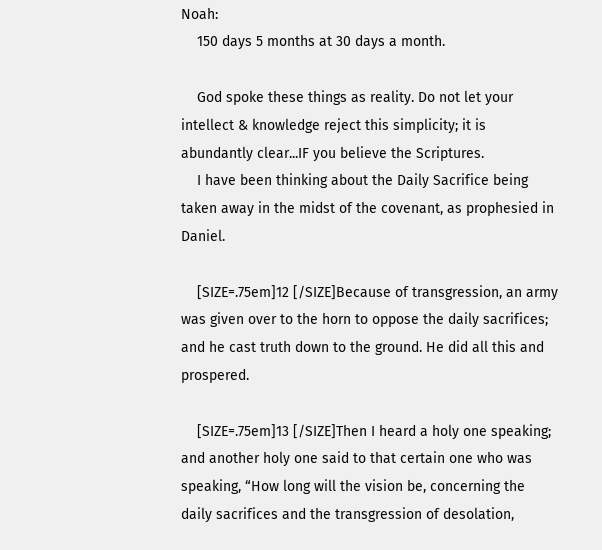Noah:
    150 days 5 months at 30 days a month.

    God spoke these things as reality. Do not let your intellect & knowledge reject this simplicity; it is abundantly clear...IF you believe the Scriptures.
    I have been thinking about the Daily Sacrifice being taken away in the midst of the covenant, as prophesied in Daniel.

    [SIZE=.75em]12 [/SIZE]Because of transgression, an army was given over to the horn to oppose the daily sacrifices; and he cast truth down to the ground. He did all this and prospered.

    [SIZE=.75em]13 [/SIZE]Then I heard a holy one speaking; and another holy one said to that certain one who was speaking, “How long will the vision be, concerning the daily sacrifices and the transgression of desolation,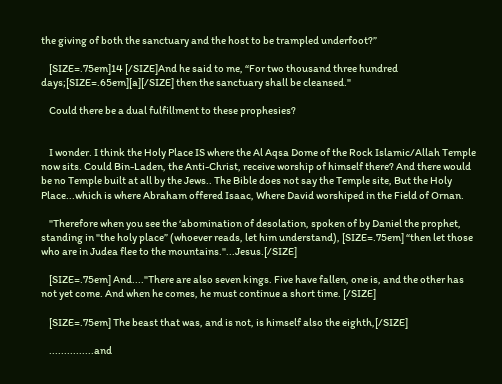the giving of both the sanctuary and the host to be trampled underfoot?”

    [SIZE=.75em]14 [/SIZE]And he said to me, “For two thousand three hundred days;[SIZE=.65em][a][/SIZE] then the sanctuary shall be cleansed."

    Could there be a dual fulfillment to these prophesies?


    I wonder. I think the Holy Place IS where the Al Aqsa Dome of the Rock Islamic/Allah Temple now sits. Could Bin-Laden, the Anti-Christ, receive worship of himself there? And there would be no Temple built at all by the Jews.. The Bible does not say the Temple site, But the Holy Place...which is where Abraham offered Isaac, Where David worshiped in the Field of Ornan.

    "Therefore when you see the ‘abomination of desolation, spoken of by Daniel the prophet, standing in "the holy place” (whoever reads, let him understand), [SIZE=.75em] “then let those who are in Judea flee to the mountains."...Jesus.[/SIZE]

    [SIZE=.75em] And...."There are also seven kings. Five have fallen, one is, and the other has not yet come. And when he comes, he must continue a short time. [/SIZE]

    [SIZE=.75em] The beast that was, and is not, is himself also the eighth,[/SIZE]

    ...............and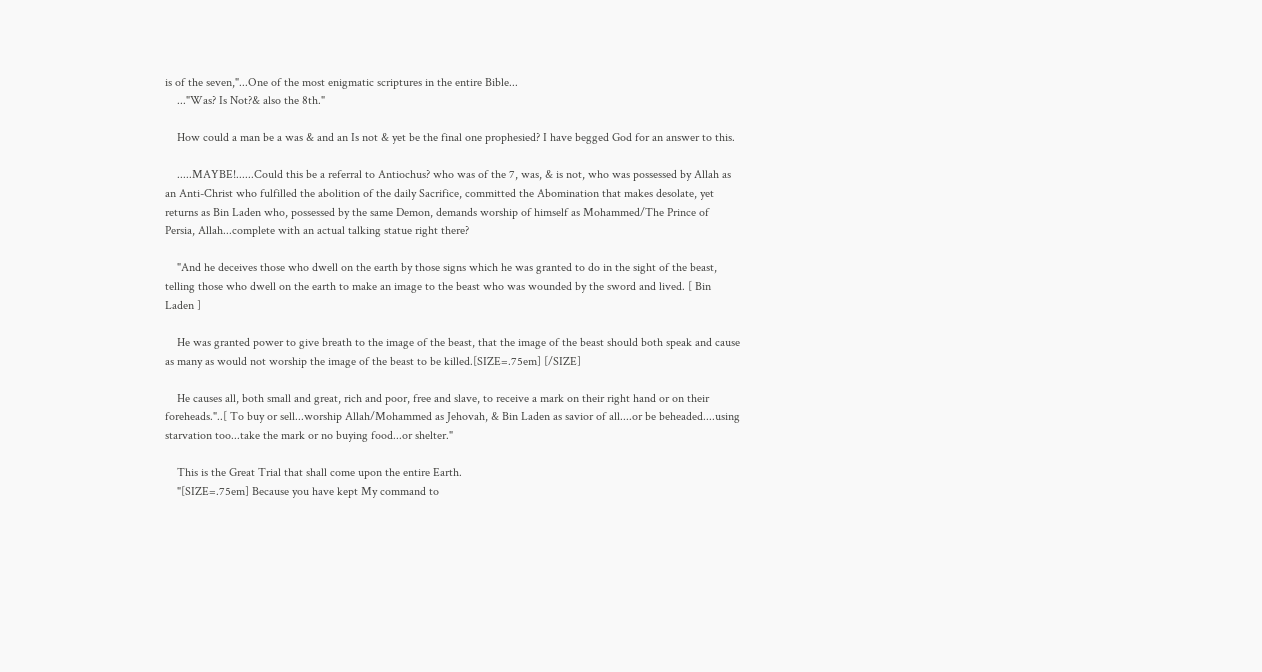is of the seven,"...One of the most enigmatic scriptures in the entire Bible...
    ..."Was? Is Not?& also the 8th."

    How could a man be a was & and an Is not & yet be the final one prophesied? I have begged God for an answer to this.

    .....MAYBE!......Could this be a referral to Antiochus? who was of the 7, was, & is not, who was possessed by Allah as an Anti-Christ who fulfilled the abolition of the daily Sacrifice, committed the Abomination that makes desolate, yet returns as Bin Laden who, possessed by the same Demon, demands worship of himself as Mohammed/The Prince of Persia, Allah...complete with an actual talking statue right there?

    "And he deceives those who dwell on the earth by those signs which he was granted to do in the sight of the beast, telling those who dwell on the earth to make an image to the beast who was wounded by the sword and lived. [ Bin Laden ]

    He was granted power to give breath to the image of the beast, that the image of the beast should both speak and cause as many as would not worship the image of the beast to be killed.[SIZE=.75em] [/SIZE]

    He causes all, both small and great, rich and poor, free and slave, to receive a mark on their right hand or on their foreheads."..[ To buy or sell...worship Allah/Mohammed as Jehovah, & Bin Laden as savior of all....or be beheaded....using starvation too...take the mark or no buying food...or shelter."

    This is the Great Trial that shall come upon the entire Earth.
    "[SIZE=.75em] Because you have kept My command to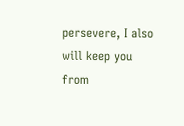persevere, I also will keep you from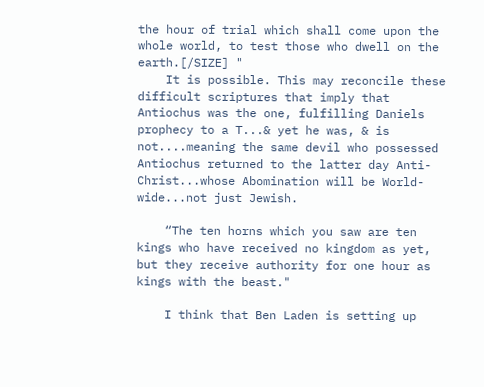the hour of trial which shall come upon the whole world, to test those who dwell on the earth.[/SIZE] "
    It is possible. This may reconcile these difficult scriptures that imply that Antiochus was the one, fulfilling Daniels prophecy to a T...& yet he was, & is not....meaning the same devil who possessed Antiochus returned to the latter day Anti-Christ...whose Abomination will be World-wide...not just Jewish.

    “The ten horns which you saw are ten kings who have received no kingdom as yet, but they receive authority for one hour as kings with the beast."

    I think that Ben Laden is setting up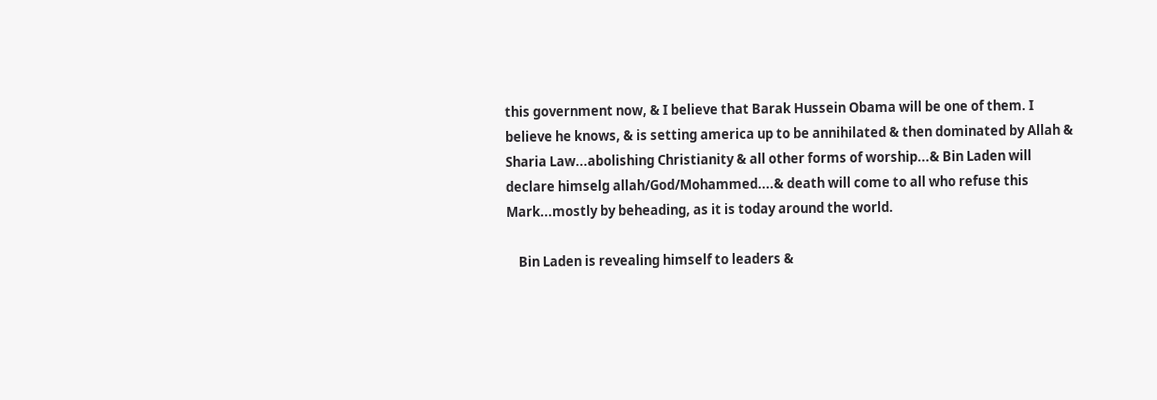this government now, & I believe that Barak Hussein Obama will be one of them. I believe he knows, & is setting america up to be annihilated & then dominated by Allah & Sharia Law...abolishing Christianity & all other forms of worship...& Bin Laden will declare himselg allah/God/Mohammed....& death will come to all who refuse this Mark...mostly by beheading, as it is today around the world.

    Bin Laden is revealing himself to leaders &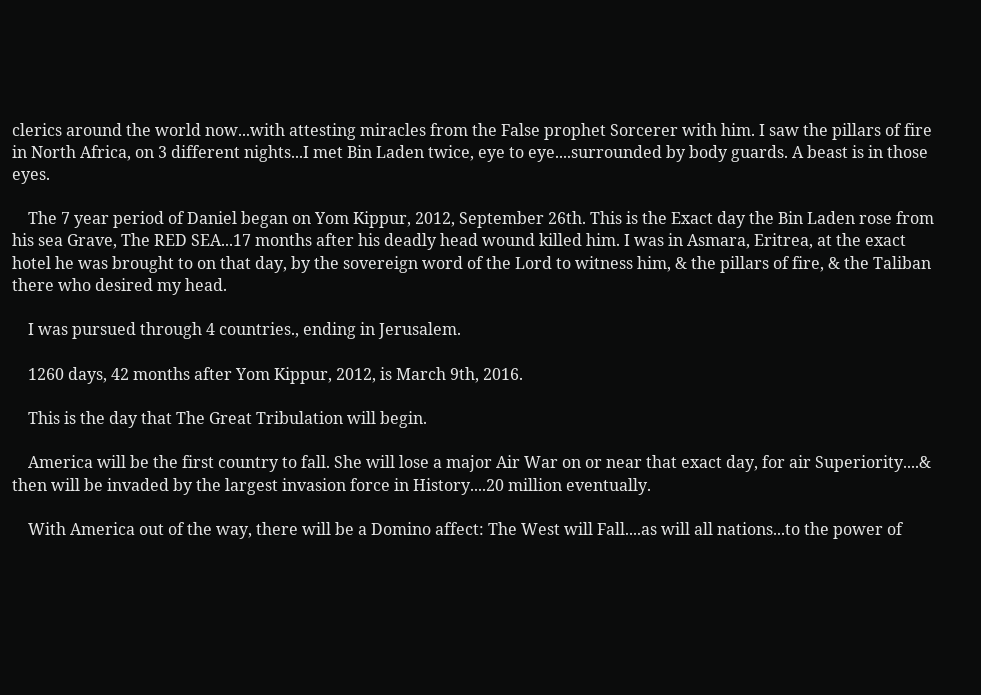clerics around the world now...with attesting miracles from the False prophet Sorcerer with him. I saw the pillars of fire in North Africa, on 3 different nights...I met Bin Laden twice, eye to eye....surrounded by body guards. A beast is in those eyes.

    The 7 year period of Daniel began on Yom Kippur, 2012, September 26th. This is the Exact day the Bin Laden rose from his sea Grave, The RED SEA...17 months after his deadly head wound killed him. I was in Asmara, Eritrea, at the exact hotel he was brought to on that day, by the sovereign word of the Lord to witness him, & the pillars of fire, & the Taliban there who desired my head.

    I was pursued through 4 countries., ending in Jerusalem.

    1260 days, 42 months after Yom Kippur, 2012, is March 9th, 2016.

    This is the day that The Great Tribulation will begin.

    America will be the first country to fall. She will lose a major Air War on or near that exact day, for air Superiority....& then will be invaded by the largest invasion force in History....20 million eventually.

    With America out of the way, there will be a Domino affect: The West will Fall....as will all nations...to the power of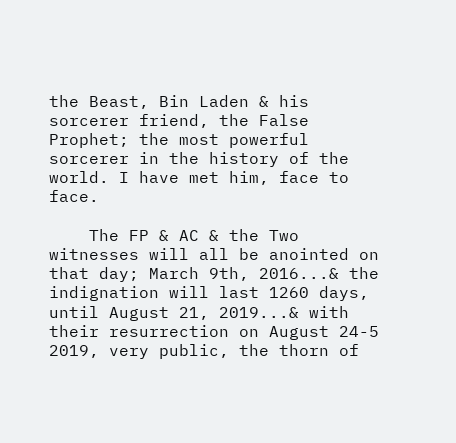the Beast, Bin Laden & his sorcerer friend, the False Prophet; the most powerful sorcerer in the history of the world. I have met him, face to face.

    The FP & AC & the Two witnesses will all be anointed on that day; March 9th, 2016...& the indignation will last 1260 days, until August 21, 2019...& with their resurrection on August 24-5 2019, very public, the thorn of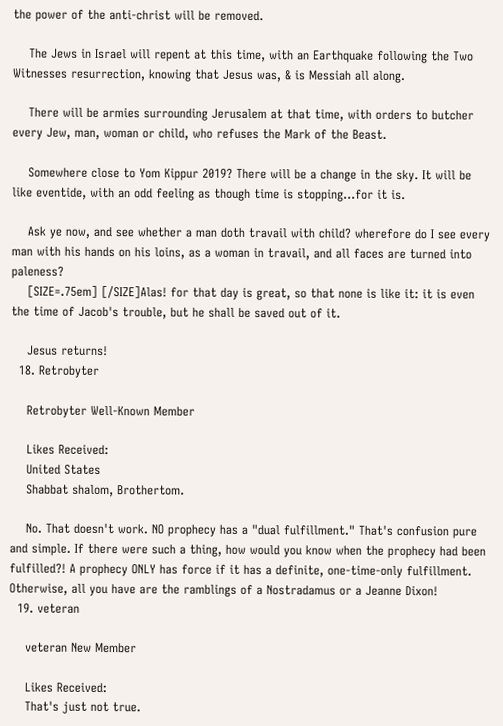the power of the anti-christ will be removed.

    The Jews in Israel will repent at this time, with an Earthquake following the Two Witnesses resurrection, knowing that Jesus was, & is Messiah all along.

    There will be armies surrounding Jerusalem at that time, with orders to butcher every Jew, man, woman or child, who refuses the Mark of the Beast.

    Somewhere close to Yom Kippur 2019? There will be a change in the sky. It will be like eventide, with an odd feeling as though time is stopping...for it is.

    Ask ye now, and see whether a man doth travail with child? wherefore do I see every man with his hands on his loins, as a woman in travail, and all faces are turned into paleness?
    [SIZE=.75em] [/SIZE]Alas! for that day is great, so that none is like it: it is even the time of Jacob's trouble, but he shall be saved out of it.

    Jesus returns!
  18. Retrobyter

    Retrobyter Well-Known Member

    Likes Received:
    United States
    Shabbat shalom, Brothertom.

    No. That doesn't work. NO prophecy has a "dual fulfillment." That's confusion pure and simple. If there were such a thing, how would you know when the prophecy had been fulfilled?! A prophecy ONLY has force if it has a definite, one-time-only fulfillment. Otherwise, all you have are the ramblings of a Nostradamus or a Jeanne Dixon!
  19. veteran

    veteran New Member

    Likes Received:
    That's just not true.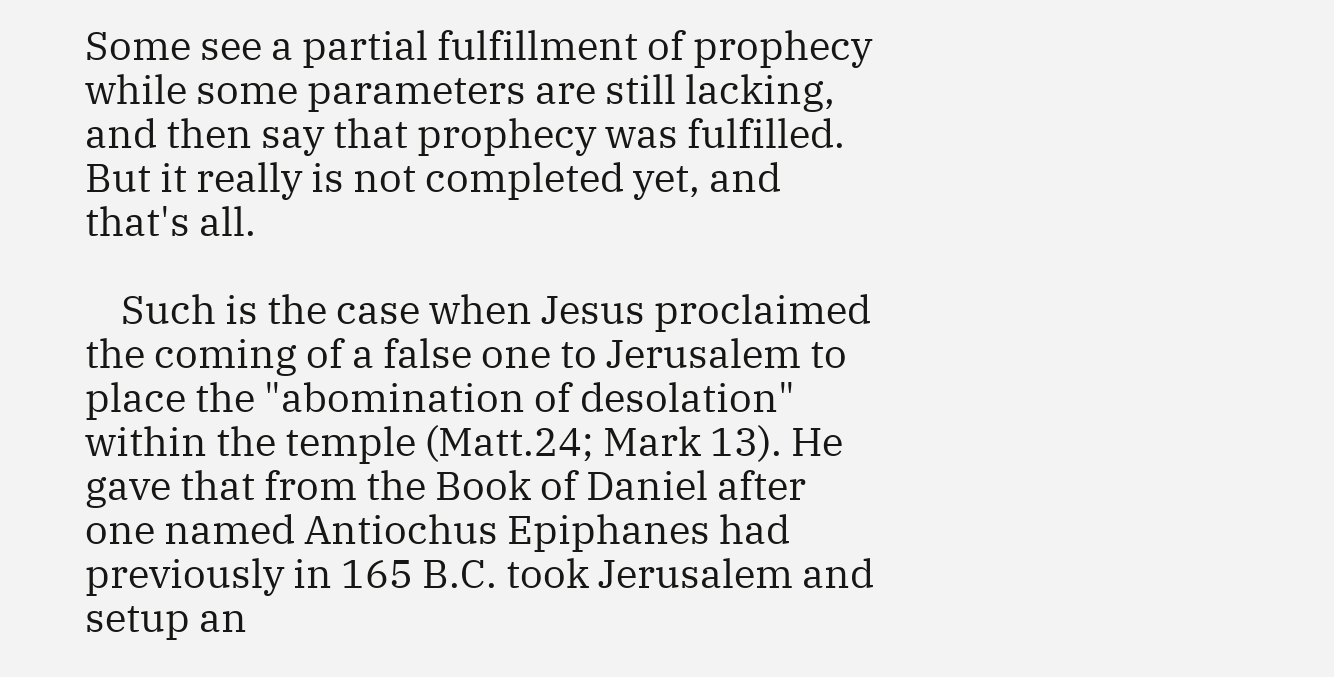Some see a partial fulfillment of prophecy while some parameters are still lacking, and then say that prophecy was fulfilled. But it really is not completed yet, and that's all.

    Such is the case when Jesus proclaimed the coming of a false one to Jerusalem to place the "abomination of desolation" within the temple (Matt.24; Mark 13). He gave that from the Book of Daniel after one named Antiochus Epiphanes had previously in 165 B.C. took Jerusalem and setup an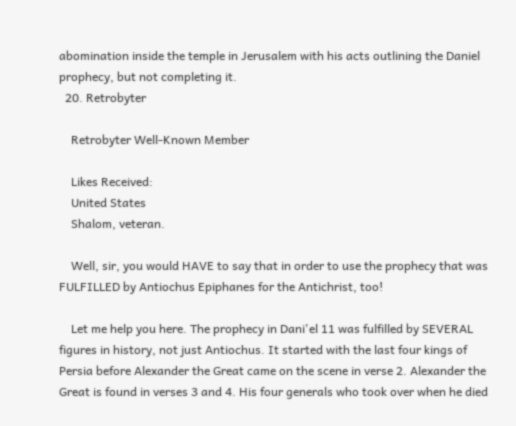abomination inside the temple in Jerusalem with his acts outlining the Daniel prophecy, but not completing it.
  20. Retrobyter

    Retrobyter Well-Known Member

    Likes Received:
    United States
    Shalom, veteran.

    Well, sir, you would HAVE to say that in order to use the prophecy that was FULFILLED by Antiochus Epiphanes for the Antichrist, too!

    Let me help you here. The prophecy in Dani'el 11 was fulfilled by SEVERAL figures in history, not just Antiochus. It started with the last four kings of Persia before Alexander the Great came on the scene in verse 2. Alexander the Great is found in verses 3 and 4. His four generals who took over when he died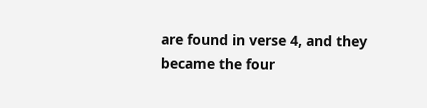are found in verse 4, and they became the four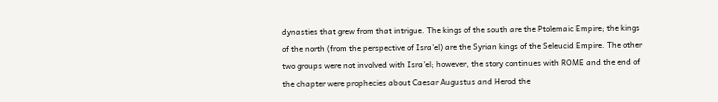dynasties that grew from that intrigue. The kings of the south are the Ptolemaic Empire; the kings of the north (from the perspective of Isra'el) are the Syrian kings of the Seleucid Empire. The other two groups were not involved with Isra'el; however, the story continues with ROME and the end of the chapter were prophecies about Caesar Augustus and Herod the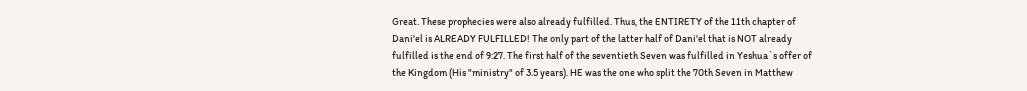Great. These prophecies were also already fulfilled. Thus, the ENTIRETY of the 11th chapter of Dani'el is ALREADY FULFILLED! The only part of the latter half of Dani'el that is NOT already fulfilled is the end of 9:27. The first half of the seventieth Seven was fulfilled in Yeshua`s offer of the Kingdom (His "ministry" of 3.5 years). HE was the one who split the 70th Seven in Matthew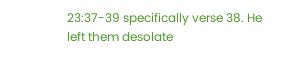23:37-39 specifically verse 38. He left them desolate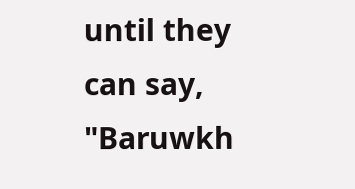until they can say, "Baruwkh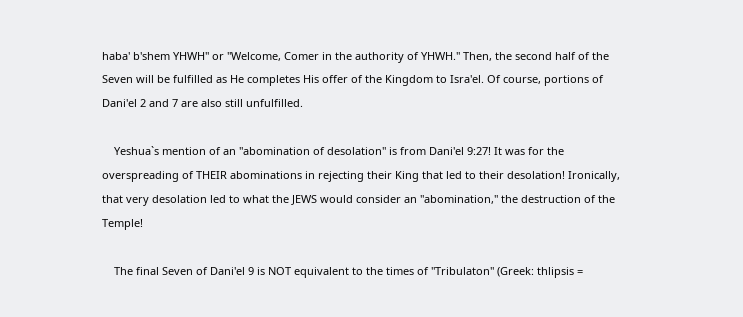haba' b'shem YHWH" or "Welcome, Comer in the authority of YHWH." Then, the second half of the Seven will be fulfilled as He completes His offer of the Kingdom to Isra'el. Of course, portions of Dani'el 2 and 7 are also still unfulfilled.

    Yeshua`s mention of an "abomination of desolation" is from Dani'el 9:27! It was for the overspreading of THEIR abominations in rejecting their King that led to their desolation! Ironically, that very desolation led to what the JEWS would consider an "abomination," the destruction of the Temple!

    The final Seven of Dani'el 9 is NOT equivalent to the times of "Tribulaton" (Greek: thlipsis =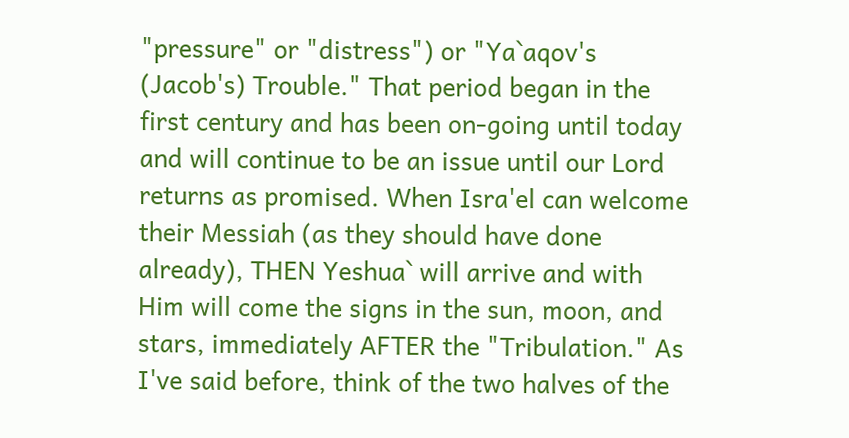"pressure" or "distress") or "Ya`aqov's (Jacob's) Trouble." That period began in the first century and has been on-going until today and will continue to be an issue until our Lord returns as promised. When Isra'el can welcome their Messiah (as they should have done already), THEN Yeshua` will arrive and with Him will come the signs in the sun, moon, and stars, immediately AFTER the "Tribulation." As I've said before, think of the two halves of the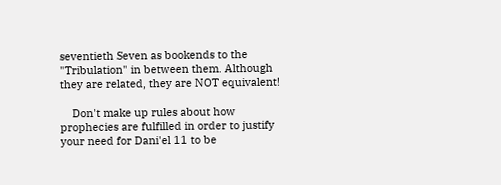seventieth Seven as bookends to the "Tribulation" in between them. Although they are related, they are NOT equivalent!

    Don't make up rules about how prophecies are fulfilled in order to justify your need for Dani'el 11 to be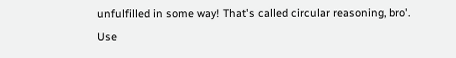unfulfilled in some way! That's called circular reasoning, bro'. Use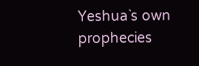Yeshua`s own prophecies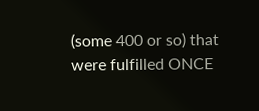(some 400 or so) that were fulfilled ONCE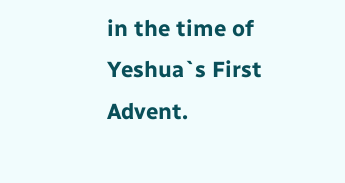in the time of Yeshua`s First Advent.